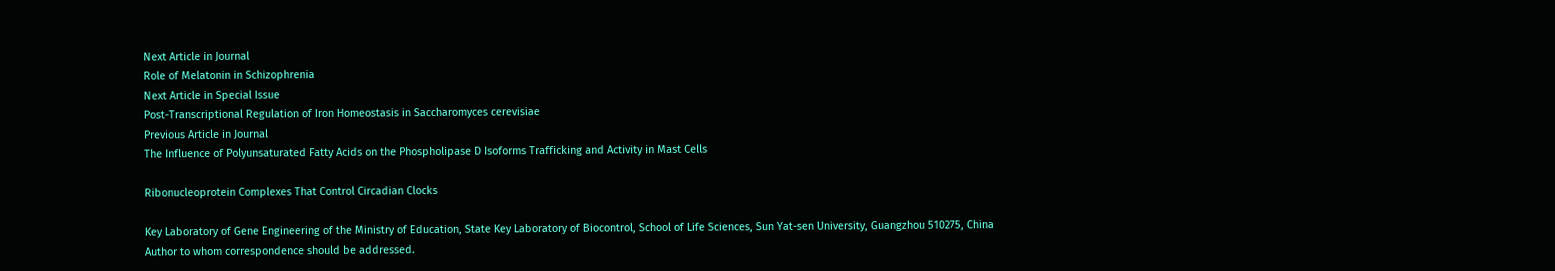Next Article in Journal
Role of Melatonin in Schizophrenia
Next Article in Special Issue
Post-Transcriptional Regulation of Iron Homeostasis in Saccharomyces cerevisiae
Previous Article in Journal
The Influence of Polyunsaturated Fatty Acids on the Phospholipase D Isoforms Trafficking and Activity in Mast Cells

Ribonucleoprotein Complexes That Control Circadian Clocks

Key Laboratory of Gene Engineering of the Ministry of Education, State Key Laboratory of Biocontrol, School of Life Sciences, Sun Yat-sen University, Guangzhou 510275, China
Author to whom correspondence should be addressed.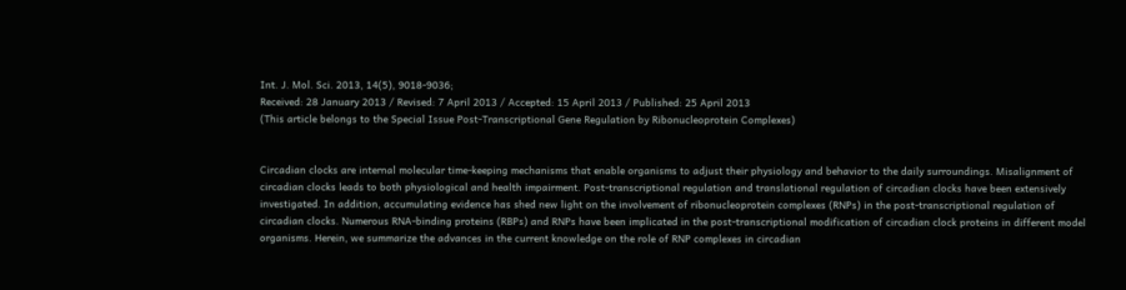Int. J. Mol. Sci. 2013, 14(5), 9018-9036;
Received: 28 January 2013 / Revised: 7 April 2013 / Accepted: 15 April 2013 / Published: 25 April 2013
(This article belongs to the Special Issue Post-Transcriptional Gene Regulation by Ribonucleoprotein Complexes)


Circadian clocks are internal molecular time-keeping mechanisms that enable organisms to adjust their physiology and behavior to the daily surroundings. Misalignment of circadian clocks leads to both physiological and health impairment. Post-transcriptional regulation and translational regulation of circadian clocks have been extensively investigated. In addition, accumulating evidence has shed new light on the involvement of ribonucleoprotein complexes (RNPs) in the post-transcriptional regulation of circadian clocks. Numerous RNA-binding proteins (RBPs) and RNPs have been implicated in the post-transcriptional modification of circadian clock proteins in different model organisms. Herein, we summarize the advances in the current knowledge on the role of RNP complexes in circadian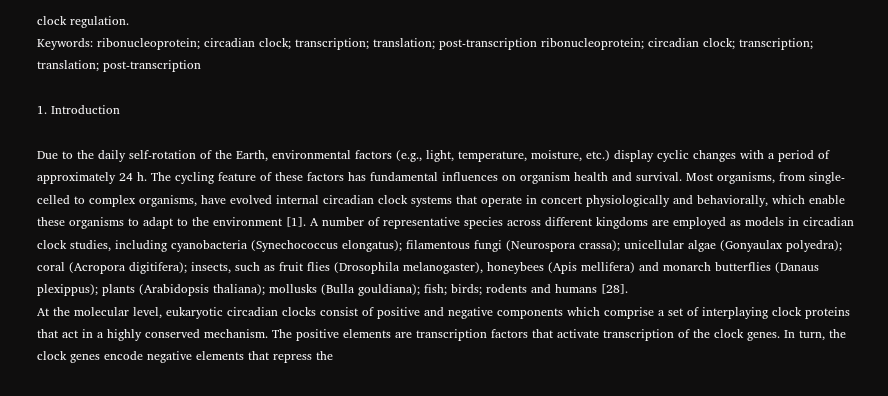clock regulation.
Keywords: ribonucleoprotein; circadian clock; transcription; translation; post-transcription ribonucleoprotein; circadian clock; transcription; translation; post-transcription

1. Introduction

Due to the daily self-rotation of the Earth, environmental factors (e.g., light, temperature, moisture, etc.) display cyclic changes with a period of approximately 24 h. The cycling feature of these factors has fundamental influences on organism health and survival. Most organisms, from single-celled to complex organisms, have evolved internal circadian clock systems that operate in concert physiologically and behaviorally, which enable these organisms to adapt to the environment [1]. A number of representative species across different kingdoms are employed as models in circadian clock studies, including cyanobacteria (Synechococcus elongatus); filamentous fungi (Neurospora crassa); unicellular algae (Gonyaulax polyedra); coral (Acropora digitifera); insects, such as fruit flies (Drosophila melanogaster), honeybees (Apis mellifera) and monarch butterflies (Danaus plexippus); plants (Arabidopsis thaliana); mollusks (Bulla gouldiana); fish; birds; rodents and humans [28].
At the molecular level, eukaryotic circadian clocks consist of positive and negative components which comprise a set of interplaying clock proteins that act in a highly conserved mechanism. The positive elements are transcription factors that activate transcription of the clock genes. In turn, the clock genes encode negative elements that repress the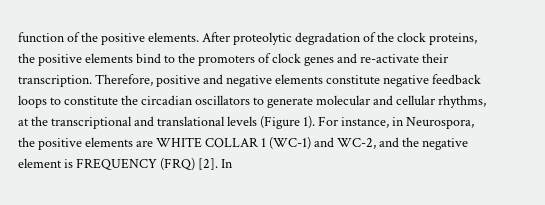function of the positive elements. After proteolytic degradation of the clock proteins, the positive elements bind to the promoters of clock genes and re-activate their transcription. Therefore, positive and negative elements constitute negative feedback loops to constitute the circadian oscillators to generate molecular and cellular rhythms, at the transcriptional and translational levels (Figure 1). For instance, in Neurospora, the positive elements are WHITE COLLAR 1 (WC-1) and WC-2, and the negative element is FREQUENCY (FRQ) [2]. In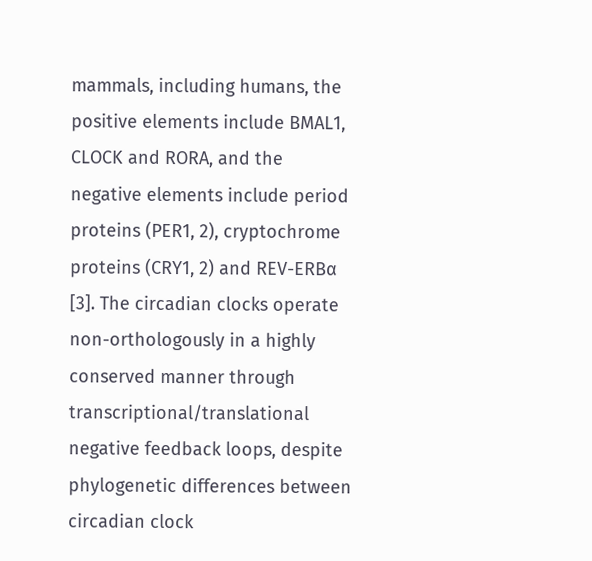mammals, including humans, the positive elements include BMAL1, CLOCK and RORA, and the negative elements include period proteins (PER1, 2), cryptochrome proteins (CRY1, 2) and REV-ERBα [3]. The circadian clocks operate non-orthologously in a highly conserved manner through transcriptional/translational negative feedback loops, despite phylogenetic differences between circadian clock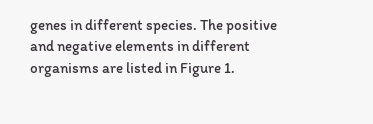genes in different species. The positive and negative elements in different organisms are listed in Figure 1.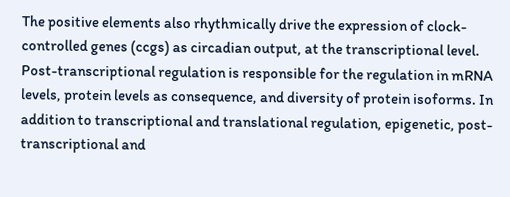The positive elements also rhythmically drive the expression of clock-controlled genes (ccgs) as circadian output, at the transcriptional level.
Post-transcriptional regulation is responsible for the regulation in mRNA levels, protein levels as consequence, and diversity of protein isoforms. In addition to transcriptional and translational regulation, epigenetic, post-transcriptional and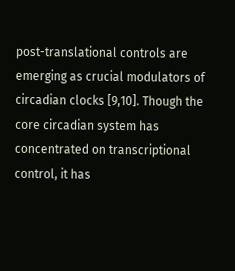post-translational controls are emerging as crucial modulators of circadian clocks [9,10]. Though the core circadian system has concentrated on transcriptional control, it has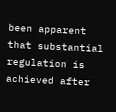been apparent that substantial regulation is achieved after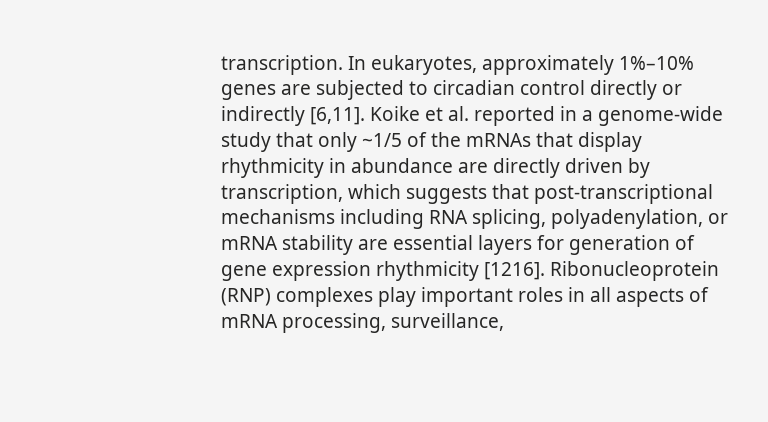transcription. In eukaryotes, approximately 1%–10% genes are subjected to circadian control directly or indirectly [6,11]. Koike et al. reported in a genome-wide study that only ~1/5 of the mRNAs that display rhythmicity in abundance are directly driven by transcription, which suggests that post-transcriptional mechanisms including RNA splicing, polyadenylation, or mRNA stability are essential layers for generation of gene expression rhythmicity [1216]. Ribonucleoprotein (RNP) complexes play important roles in all aspects of mRNA processing, surveillance,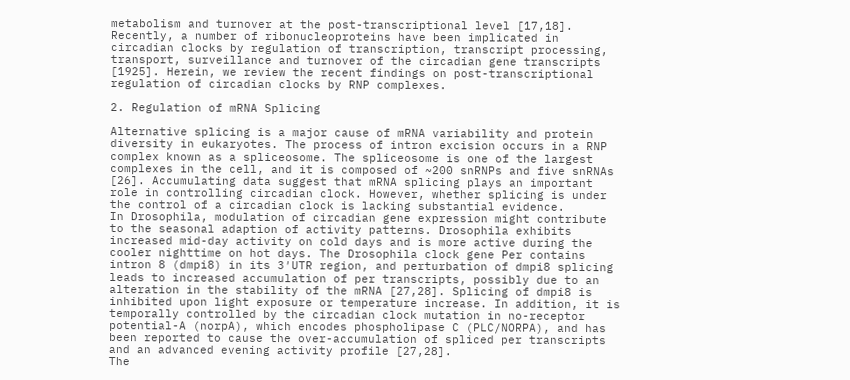metabolism and turnover at the post-transcriptional level [17,18]. Recently, a number of ribonucleoproteins have been implicated in circadian clocks by regulation of transcription, transcript processing, transport, surveillance and turnover of the circadian gene transcripts [1925]. Herein, we review the recent findings on post-transcriptional regulation of circadian clocks by RNP complexes.

2. Regulation of mRNA Splicing

Alternative splicing is a major cause of mRNA variability and protein diversity in eukaryotes. The process of intron excision occurs in a RNP complex known as a spliceosome. The spliceosome is one of the largest complexes in the cell, and it is composed of ~200 snRNPs and five snRNAs [26]. Accumulating data suggest that mRNA splicing plays an important role in controlling circadian clock. However, whether splicing is under the control of a circadian clock is lacking substantial evidence.
In Drosophila, modulation of circadian gene expression might contribute to the seasonal adaption of activity patterns. Drosophila exhibits increased mid-day activity on cold days and is more active during the cooler nighttime on hot days. The Drosophila clock gene Per contains intron 8 (dmpi8) in its 3′UTR region, and perturbation of dmpi8 splicing leads to increased accumulation of per transcripts, possibly due to an alteration in the stability of the mRNA [27,28]. Splicing of dmpi8 is inhibited upon light exposure or temperature increase. In addition, it is temporally controlled by the circadian clock mutation in no-receptor potential-A (norpA), which encodes phospholipase C (PLC/NORPA), and has been reported to cause the over-accumulation of spliced per transcripts and an advanced evening activity profile [27,28].
The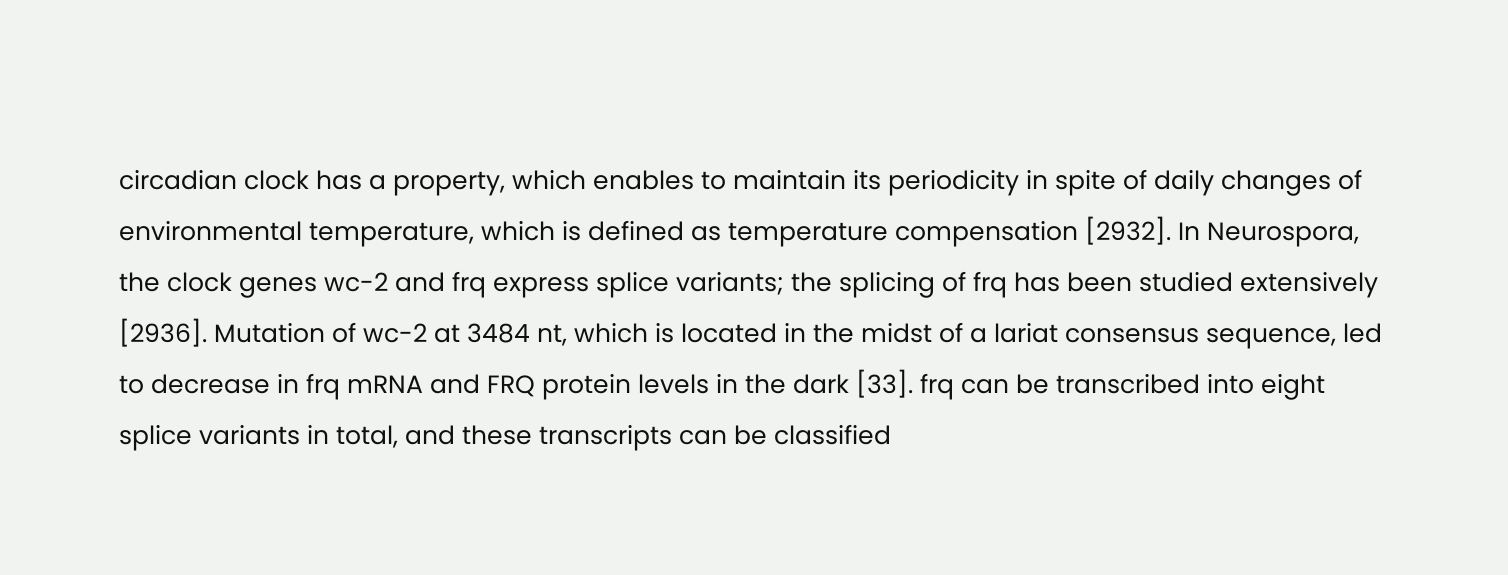circadian clock has a property, which enables to maintain its periodicity in spite of daily changes of environmental temperature, which is defined as temperature compensation [2932]. In Neurospora, the clock genes wc-2 and frq express splice variants; the splicing of frq has been studied extensively [2936]. Mutation of wc-2 at 3484 nt, which is located in the midst of a lariat consensus sequence, led to decrease in frq mRNA and FRQ protein levels in the dark [33]. frq can be transcribed into eight splice variants in total, and these transcripts can be classified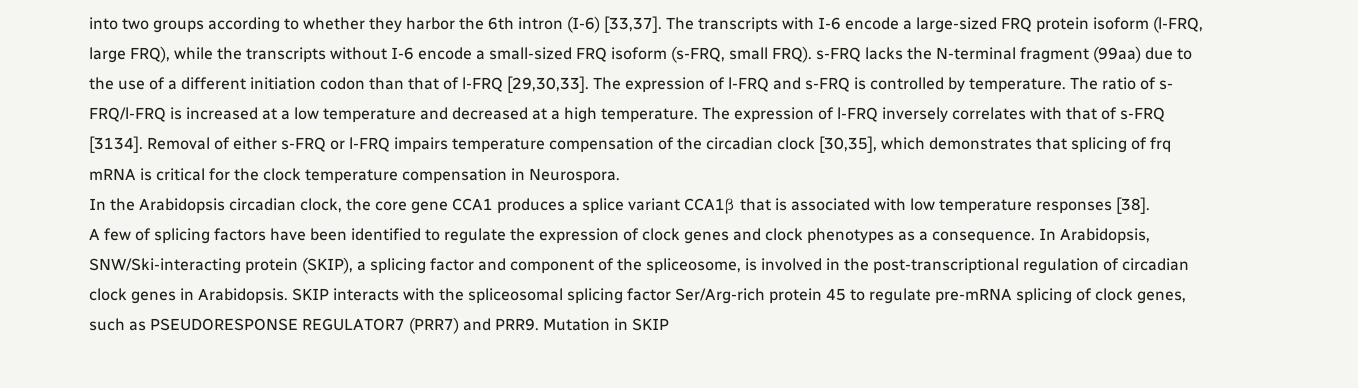into two groups according to whether they harbor the 6th intron (I-6) [33,37]. The transcripts with I-6 encode a large-sized FRQ protein isoform (l-FRQ, large FRQ), while the transcripts without I-6 encode a small-sized FRQ isoform (s-FRQ, small FRQ). s-FRQ lacks the N-terminal fragment (99aa) due to the use of a different initiation codon than that of l-FRQ [29,30,33]. The expression of l-FRQ and s-FRQ is controlled by temperature. The ratio of s-FRQ/l-FRQ is increased at a low temperature and decreased at a high temperature. The expression of l-FRQ inversely correlates with that of s-FRQ [3134]. Removal of either s-FRQ or l-FRQ impairs temperature compensation of the circadian clock [30,35], which demonstrates that splicing of frq mRNA is critical for the clock temperature compensation in Neurospora.
In the Arabidopsis circadian clock, the core gene CCA1 produces a splice variant CCA1β that is associated with low temperature responses [38].
A few of splicing factors have been identified to regulate the expression of clock genes and clock phenotypes as a consequence. In Arabidopsis, SNW/Ski-interacting protein (SKIP), a splicing factor and component of the spliceosome, is involved in the post-transcriptional regulation of circadian clock genes in Arabidopsis. SKIP interacts with the spliceosomal splicing factor Ser/Arg-rich protein 45 to regulate pre-mRNA splicing of clock genes, such as PSEUDORESPONSE REGULATOR7 (PRR7) and PRR9. Mutation in SKIP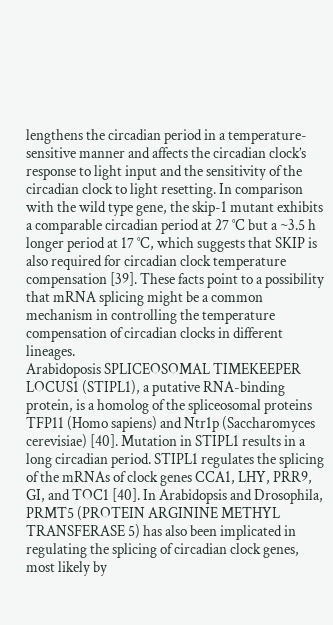lengthens the circadian period in a temperature-sensitive manner and affects the circadian clock’s response to light input and the sensitivity of the circadian clock to light resetting. In comparison with the wild type gene, the skip-1 mutant exhibits a comparable circadian period at 27 °C but a ~3.5 h longer period at 17 °C, which suggests that SKIP is also required for circadian clock temperature compensation [39]. These facts point to a possibility that mRNA splicing might be a common mechanism in controlling the temperature compensation of circadian clocks in different lineages.
Arabidoposis SPLICEOSOMAL TIMEKEEPER LOCUS1 (STIPL1), a putative RNA-binding protein, is a homolog of the spliceosomal proteins TFP11 (Homo sapiens) and Ntr1p (Saccharomyces cerevisiae) [40]. Mutation in STIPL1 results in a long circadian period. STIPL1 regulates the splicing of the mRNAs of clock genes CCA1, LHY, PRR9, GI, and TOC1 [40]. In Arabidopsis and Drosophila, PRMT5 (PROTEIN ARGININE METHYL TRANSFERASE 5) has also been implicated in regulating the splicing of circadian clock genes, most likely by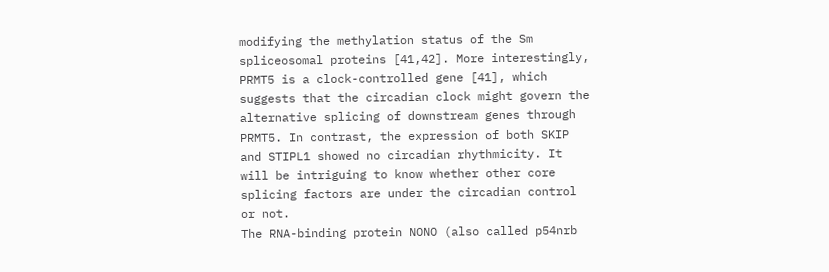modifying the methylation status of the Sm spliceosomal proteins [41,42]. More interestingly, PRMT5 is a clock-controlled gene [41], which suggests that the circadian clock might govern the alternative splicing of downstream genes through PRMT5. In contrast, the expression of both SKIP and STIPL1 showed no circadian rhythmicity. It will be intriguing to know whether other core splicing factors are under the circadian control or not.
The RNA-binding protein NONO (also called p54nrb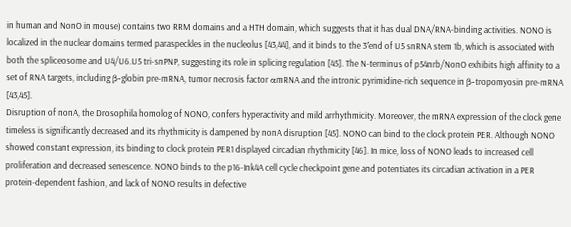in human and NonO in mouse) contains two RRM domains and a HTH domain, which suggests that it has dual DNA/RNA-binding activities. NONO is localized in the nuclear domains termed paraspeckles in the nucleolus [43,44], and it binds to the 3′end of U5 snRNA stem 1b, which is associated with both the spliceosome and U4/U6.U5 tri-snPNP, suggesting its role in splicing regulation [45]. The N-terminus of p54nrb/NonO exhibits high affinity to a set of RNA targets, including β-globin pre-mRNA, tumor necrosis factor αmRNA and the intronic pyrimidine-rich sequence in β-tropomyosin pre-mRNA [43,45].
Disruption of nonA, the Drosophila homolog of NONO, confers hyperactivity and mild arrhythmicity. Moreover, the mRNA expression of the clock gene timeless is significantly decreased and its rhythmicity is dampened by nonA disruption [45]. NONO can bind to the clock protein PER. Although NONO showed constant expression, its binding to clock protein PER1 displayed circadian rhythmicity [46]. In mice, loss of NONO leads to increased cell proliferation and decreased senescence. NONO binds to the p16-Ink4A cell cycle checkpoint gene and potentiates its circadian activation in a PER protein-dependent fashion, and lack of NONO results in defective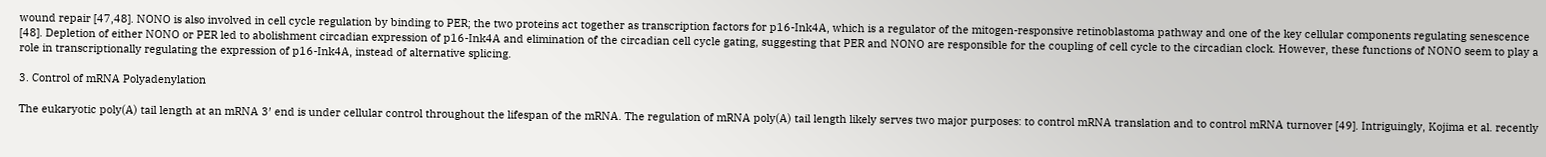wound repair [47,48]. NONO is also involved in cell cycle regulation by binding to PER; the two proteins act together as transcription factors for p16-Ink4A, which is a regulator of the mitogen-responsive retinoblastoma pathway and one of the key cellular components regulating senescence [48]. Depletion of either NONO or PER led to abolishment circadian expression of p16-Ink4A and elimination of the circadian cell cycle gating, suggesting that PER and NONO are responsible for the coupling of cell cycle to the circadian clock. However, these functions of NONO seem to play a role in transcriptionally regulating the expression of p16-Ink4A, instead of alternative splicing.

3. Control of mRNA Polyadenylation

The eukaryotic poly(A) tail length at an mRNA 3′ end is under cellular control throughout the lifespan of the mRNA. The regulation of mRNA poly(A) tail length likely serves two major purposes: to control mRNA translation and to control mRNA turnover [49]. Intriguingly, Kojima et al. recently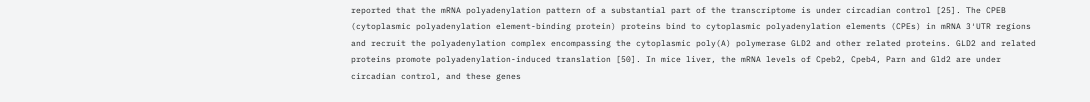reported that the mRNA polyadenylation pattern of a substantial part of the transcriptome is under circadian control [25]. The CPEB (cytoplasmic polyadenylation element-binding protein) proteins bind to cytoplasmic polyadenylation elements (CPEs) in mRNA 3′UTR regions and recruit the polyadenylation complex encompassing the cytoplasmic poly(A) polymerase GLD2 and other related proteins. GLD2 and related proteins promote polyadenylation-induced translation [50]. In mice liver, the mRNA levels of Cpeb2, Cpeb4, Parn and Gld2 are under circadian control, and these genes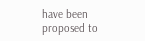have been proposed to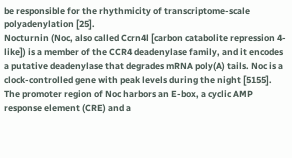be responsible for the rhythmicity of transcriptome-scale polyadenylation [25].
Nocturnin (Noc, also called Ccrn4l [carbon catabolite repression 4-like]) is a member of the CCR4 deadenylase family, and it encodes a putative deadenylase that degrades mRNA poly(A) tails. Noc is a clock-controlled gene with peak levels during the night [5155]. The promoter region of Noc harbors an E-box, a cyclic AMP response element (CRE) and a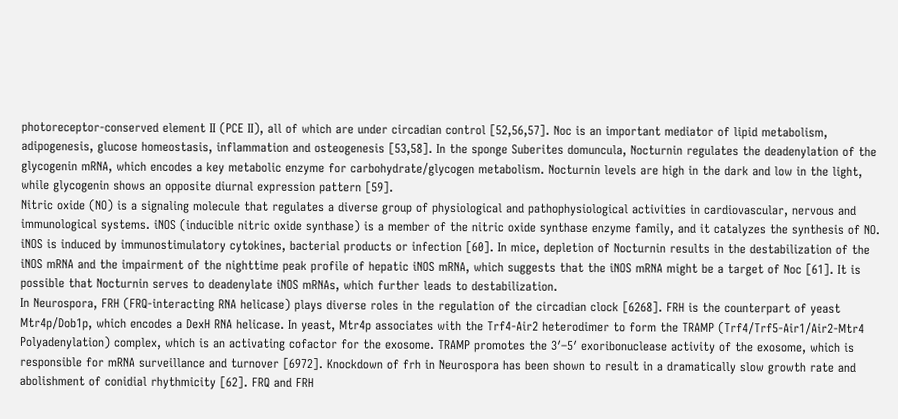photoreceptor-conserved element II (PCE II), all of which are under circadian control [52,56,57]. Noc is an important mediator of lipid metabolism, adipogenesis, glucose homeostasis, inflammation and osteogenesis [53,58]. In the sponge Suberites domuncula, Nocturnin regulates the deadenylation of the glycogenin mRNA, which encodes a key metabolic enzyme for carbohydrate/glycogen metabolism. Nocturnin levels are high in the dark and low in the light, while glycogenin shows an opposite diurnal expression pattern [59].
Nitric oxide (NO) is a signaling molecule that regulates a diverse group of physiological and pathophysiological activities in cardiovascular, nervous and immunological systems. iNOS (inducible nitric oxide synthase) is a member of the nitric oxide synthase enzyme family, and it catalyzes the synthesis of NO. iNOS is induced by immunostimulatory cytokines, bacterial products or infection [60]. In mice, depletion of Nocturnin results in the destabilization of the iNOS mRNA and the impairment of the nighttime peak profile of hepatic iNOS mRNA, which suggests that the iNOS mRNA might be a target of Noc [61]. It is possible that Nocturnin serves to deadenylate iNOS mRNAs, which further leads to destabilization.
In Neurospora, FRH (FRQ-interacting RNA helicase) plays diverse roles in the regulation of the circadian clock [6268]. FRH is the counterpart of yeast Mtr4p/Dob1p, which encodes a DexH RNA helicase. In yeast, Mtr4p associates with the Trf4-Air2 heterodimer to form the TRAMP (Trf4/Trf5-Air1/Air2-Mtr4 Polyadenylation) complex, which is an activating cofactor for the exosome. TRAMP promotes the 3′–5′ exoribonuclease activity of the exosome, which is responsible for mRNA surveillance and turnover [6972]. Knockdown of frh in Neurospora has been shown to result in a dramatically slow growth rate and abolishment of conidial rhythmicity [62]. FRQ and FRH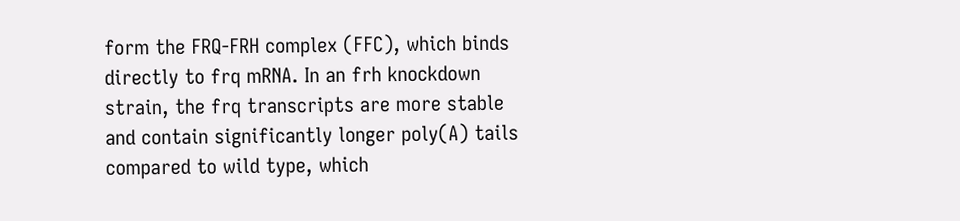form the FRQ-FRH complex (FFC), which binds directly to frq mRNA. In an frh knockdown strain, the frq transcripts are more stable and contain significantly longer poly(A) tails compared to wild type, which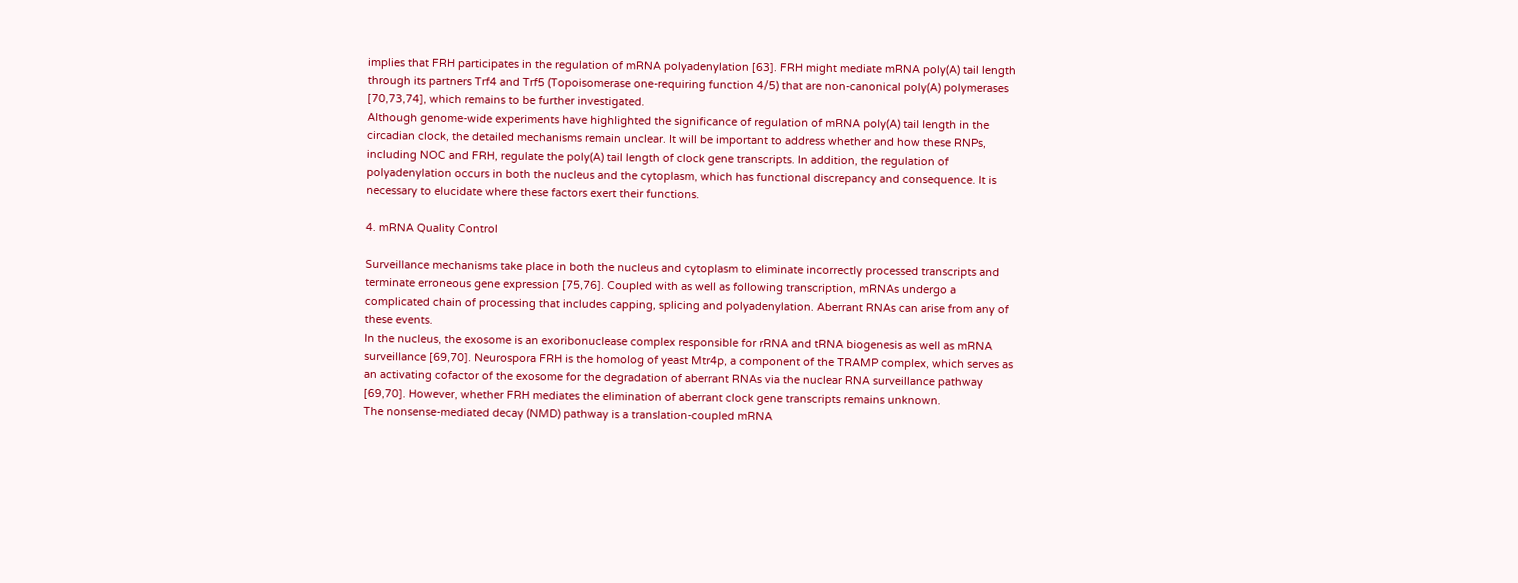implies that FRH participates in the regulation of mRNA polyadenylation [63]. FRH might mediate mRNA poly(A) tail length through its partners Trf4 and Trf5 (Topoisomerase one-requiring function 4/5) that are non-canonical poly(A) polymerases [70,73,74], which remains to be further investigated.
Although genome-wide experiments have highlighted the significance of regulation of mRNA poly(A) tail length in the circadian clock, the detailed mechanisms remain unclear. It will be important to address whether and how these RNPs, including NOC and FRH, regulate the poly(A) tail length of clock gene transcripts. In addition, the regulation of polyadenylation occurs in both the nucleus and the cytoplasm, which has functional discrepancy and consequence. It is necessary to elucidate where these factors exert their functions.

4. mRNA Quality Control

Surveillance mechanisms take place in both the nucleus and cytoplasm to eliminate incorrectly processed transcripts and terminate erroneous gene expression [75,76]. Coupled with as well as following transcription, mRNAs undergo a complicated chain of processing that includes capping, splicing and polyadenylation. Aberrant RNAs can arise from any of these events.
In the nucleus, the exosome is an exoribonuclease complex responsible for rRNA and tRNA biogenesis as well as mRNA surveillance [69,70]. Neurospora FRH is the homolog of yeast Mtr4p, a component of the TRAMP complex, which serves as an activating cofactor of the exosome for the degradation of aberrant RNAs via the nuclear RNA surveillance pathway [69,70]. However, whether FRH mediates the elimination of aberrant clock gene transcripts remains unknown.
The nonsense-mediated decay (NMD) pathway is a translation-coupled mRNA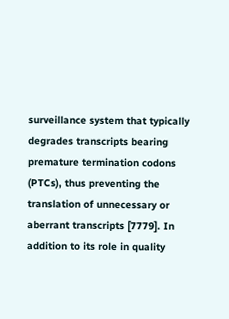surveillance system that typically degrades transcripts bearing premature termination codons (PTCs), thus preventing the translation of unnecessary or aberrant transcripts [7779]. In addition to its role in quality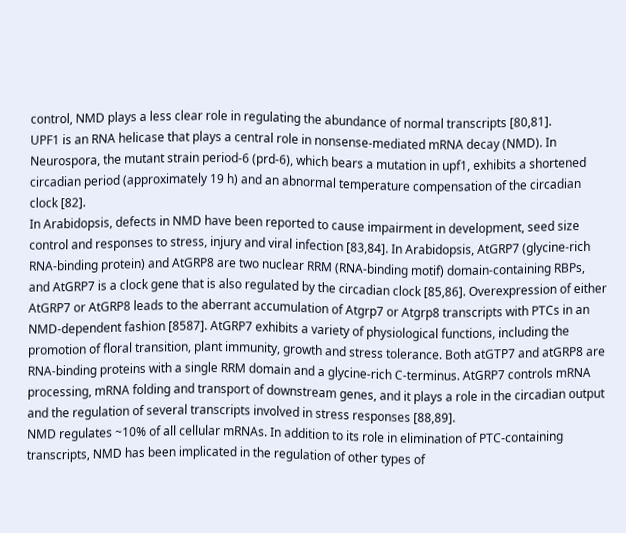control, NMD plays a less clear role in regulating the abundance of normal transcripts [80,81].
UPF1 is an RNA helicase that plays a central role in nonsense-mediated mRNA decay (NMD). In Neurospora, the mutant strain period-6 (prd-6), which bears a mutation in upf1, exhibits a shortened circadian period (approximately 19 h) and an abnormal temperature compensation of the circadian clock [82].
In Arabidopsis, defects in NMD have been reported to cause impairment in development, seed size control and responses to stress, injury and viral infection [83,84]. In Arabidopsis, AtGRP7 (glycine-rich RNA-binding protein) and AtGRP8 are two nuclear RRM (RNA-binding motif) domain-containing RBPs, and AtGRP7 is a clock gene that is also regulated by the circadian clock [85,86]. Overexpression of either AtGRP7 or AtGRP8 leads to the aberrant accumulation of Atgrp7 or Atgrp8 transcripts with PTCs in an NMD-dependent fashion [8587]. AtGRP7 exhibits a variety of physiological functions, including the promotion of floral transition, plant immunity, growth and stress tolerance. Both atGTP7 and atGRP8 are RNA-binding proteins with a single RRM domain and a glycine-rich C-terminus. AtGRP7 controls mRNA processing, mRNA folding and transport of downstream genes, and it plays a role in the circadian output and the regulation of several transcripts involved in stress responses [88,89].
NMD regulates ~10% of all cellular mRNAs. In addition to its role in elimination of PTC-containing transcripts, NMD has been implicated in the regulation of other types of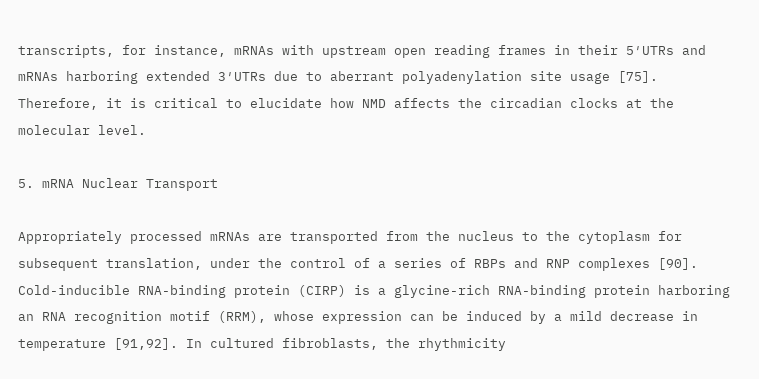transcripts, for instance, mRNAs with upstream open reading frames in their 5′UTRs and mRNAs harboring extended 3′UTRs due to aberrant polyadenylation site usage [75]. Therefore, it is critical to elucidate how NMD affects the circadian clocks at the molecular level.

5. mRNA Nuclear Transport

Appropriately processed mRNAs are transported from the nucleus to the cytoplasm for subsequent translation, under the control of a series of RBPs and RNP complexes [90]. Cold-inducible RNA-binding protein (CIRP) is a glycine-rich RNA-binding protein harboring an RNA recognition motif (RRM), whose expression can be induced by a mild decrease in temperature [91,92]. In cultured fibroblasts, the rhythmicity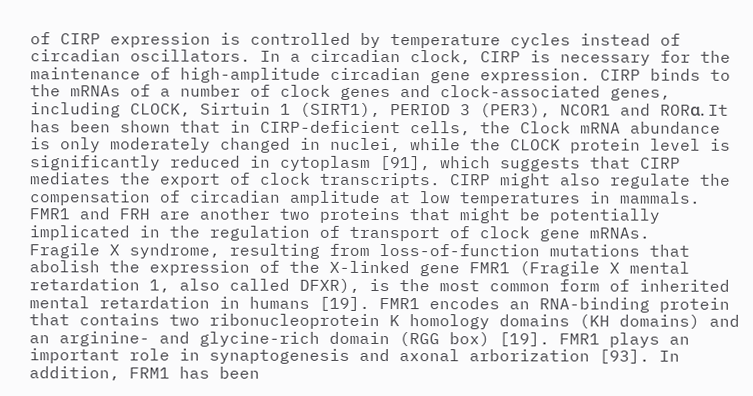of CIRP expression is controlled by temperature cycles instead of circadian oscillators. In a circadian clock, CIRP is necessary for the maintenance of high-amplitude circadian gene expression. CIRP binds to the mRNAs of a number of clock genes and clock-associated genes, including CLOCK, Sirtuin 1 (SIRT1), PERIOD 3 (PER3), NCOR1 and RORα. It has been shown that in CIRP-deficient cells, the Clock mRNA abundance is only moderately changed in nuclei, while the CLOCK protein level is significantly reduced in cytoplasm [91], which suggests that CIRP mediates the export of clock transcripts. CIRP might also regulate the compensation of circadian amplitude at low temperatures in mammals.
FMR1 and FRH are another two proteins that might be potentially implicated in the regulation of transport of clock gene mRNAs.
Fragile X syndrome, resulting from loss-of-function mutations that abolish the expression of the X-linked gene FMR1 (Fragile X mental retardation 1, also called DFXR), is the most common form of inherited mental retardation in humans [19]. FMR1 encodes an RNA-binding protein that contains two ribonucleoprotein K homology domains (KH domains) and an arginine- and glycine-rich domain (RGG box) [19]. FMR1 plays an important role in synaptogenesis and axonal arborization [93]. In addition, FRM1 has been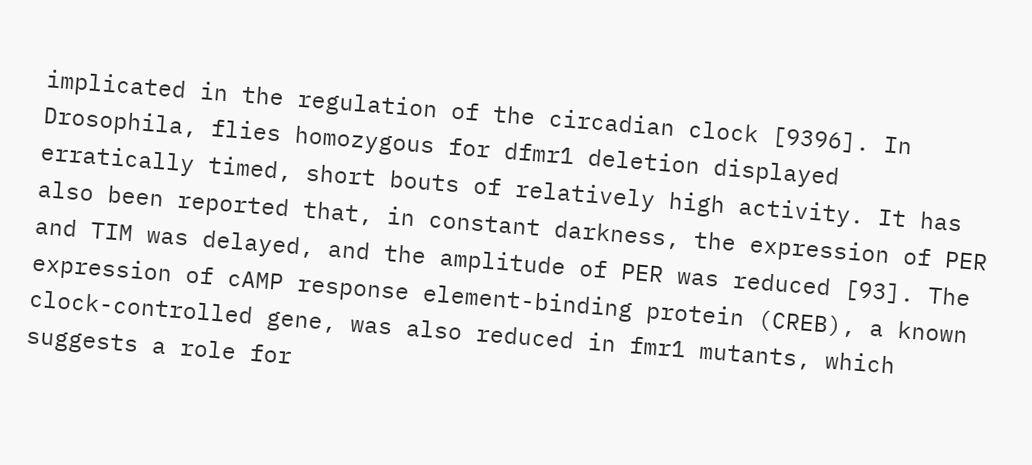implicated in the regulation of the circadian clock [9396]. In Drosophila, flies homozygous for dfmr1 deletion displayed erratically timed, short bouts of relatively high activity. It has also been reported that, in constant darkness, the expression of PER and TIM was delayed, and the amplitude of PER was reduced [93]. The expression of cAMP response element-binding protein (CREB), a known clock-controlled gene, was also reduced in fmr1 mutants, which suggests a role for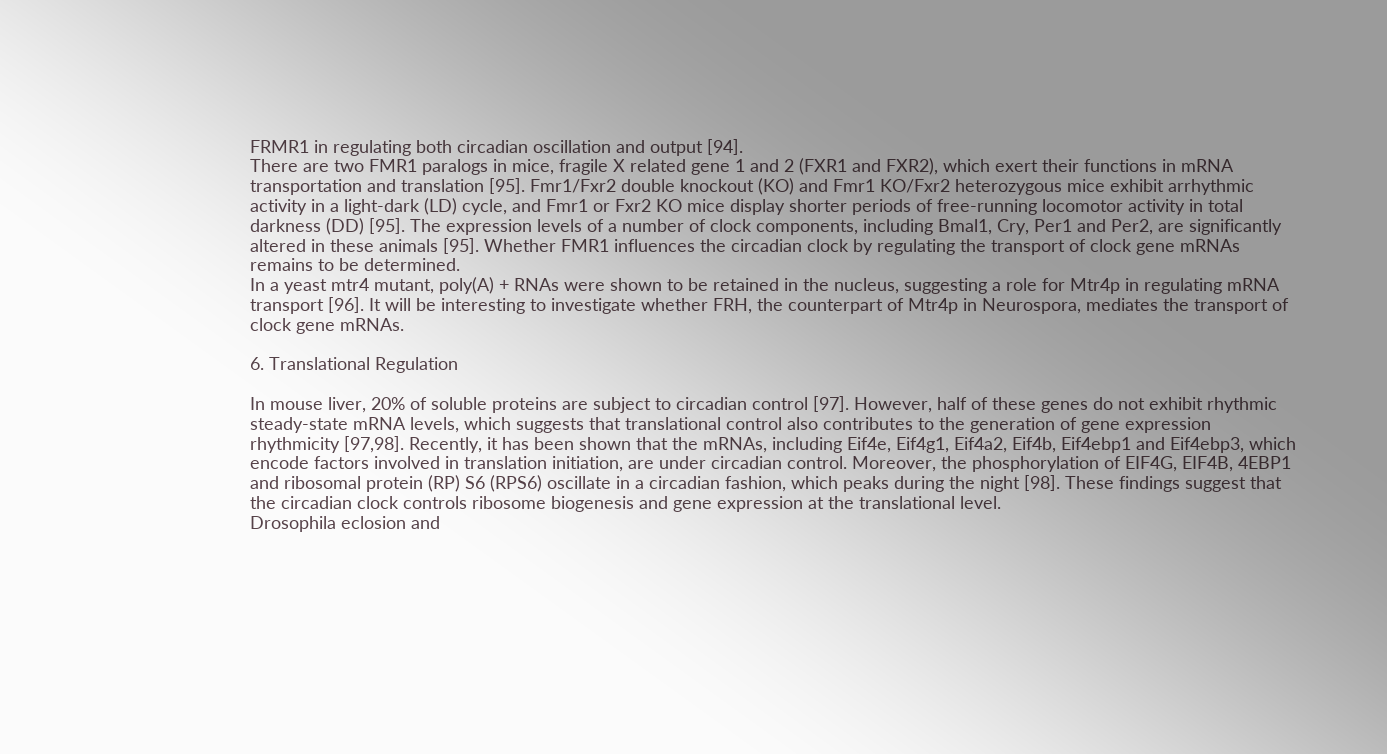FRMR1 in regulating both circadian oscillation and output [94].
There are two FMR1 paralogs in mice, fragile X related gene 1 and 2 (FXR1 and FXR2), which exert their functions in mRNA transportation and translation [95]. Fmr1/Fxr2 double knockout (KO) and Fmr1 KO/Fxr2 heterozygous mice exhibit arrhythmic activity in a light-dark (LD) cycle, and Fmr1 or Fxr2 KO mice display shorter periods of free-running locomotor activity in total darkness (DD) [95]. The expression levels of a number of clock components, including Bmal1, Cry, Per1 and Per2, are significantly altered in these animals [95]. Whether FMR1 influences the circadian clock by regulating the transport of clock gene mRNAs remains to be determined.
In a yeast mtr4 mutant, poly(A) + RNAs were shown to be retained in the nucleus, suggesting a role for Mtr4p in regulating mRNA transport [96]. It will be interesting to investigate whether FRH, the counterpart of Mtr4p in Neurospora, mediates the transport of clock gene mRNAs.

6. Translational Regulation

In mouse liver, 20% of soluble proteins are subject to circadian control [97]. However, half of these genes do not exhibit rhythmic steady-state mRNA levels, which suggests that translational control also contributes to the generation of gene expression rhythmicity [97,98]. Recently, it has been shown that the mRNAs, including Eif4e, Eif4g1, Eif4a2, Eif4b, Eif4ebp1 and Eif4ebp3, which encode factors involved in translation initiation, are under circadian control. Moreover, the phosphorylation of EIF4G, EIF4B, 4EBP1 and ribosomal protein (RP) S6 (RPS6) oscillate in a circadian fashion, which peaks during the night [98]. These findings suggest that the circadian clock controls ribosome biogenesis and gene expression at the translational level.
Drosophila eclosion and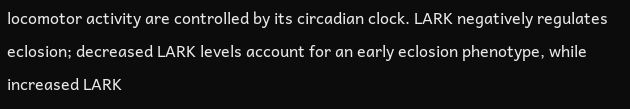locomotor activity are controlled by its circadian clock. LARK negatively regulates eclosion; decreased LARK levels account for an early eclosion phenotype, while increased LARK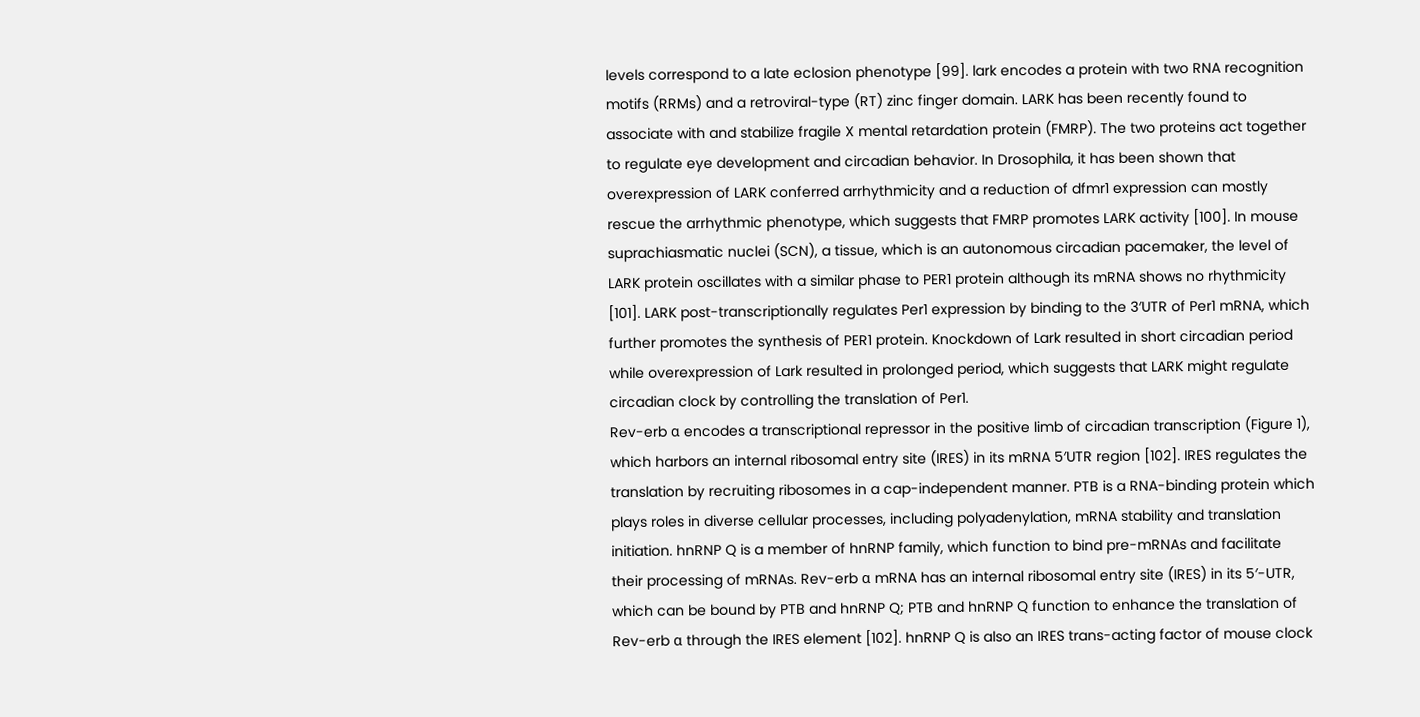levels correspond to a late eclosion phenotype [99]. lark encodes a protein with two RNA recognition motifs (RRMs) and a retroviral-type (RT) zinc finger domain. LARK has been recently found to associate with and stabilize fragile X mental retardation protein (FMRP). The two proteins act together to regulate eye development and circadian behavior. In Drosophila, it has been shown that overexpression of LARK conferred arrhythmicity and a reduction of dfmr1 expression can mostly rescue the arrhythmic phenotype, which suggests that FMRP promotes LARK activity [100]. In mouse suprachiasmatic nuclei (SCN), a tissue, which is an autonomous circadian pacemaker, the level of LARK protein oscillates with a similar phase to PER1 protein although its mRNA shows no rhythmicity [101]. LARK post-transcriptionally regulates Per1 expression by binding to the 3′UTR of Per1 mRNA, which further promotes the synthesis of PER1 protein. Knockdown of Lark resulted in short circadian period while overexpression of Lark resulted in prolonged period, which suggests that LARK might regulate circadian clock by controlling the translation of Per1.
Rev-erb α encodes a transcriptional repressor in the positive limb of circadian transcription (Figure 1), which harbors an internal ribosomal entry site (IRES) in its mRNA 5′UTR region [102]. IRES regulates the translation by recruiting ribosomes in a cap-independent manner. PTB is a RNA-binding protein which plays roles in diverse cellular processes, including polyadenylation, mRNA stability and translation initiation. hnRNP Q is a member of hnRNP family, which function to bind pre-mRNAs and facilitate their processing of mRNAs. Rev-erb α mRNA has an internal ribosomal entry site (IRES) in its 5′-UTR, which can be bound by PTB and hnRNP Q; PTB and hnRNP Q function to enhance the translation of Rev-erb α through the IRES element [102]. hnRNP Q is also an IRES trans-acting factor of mouse clock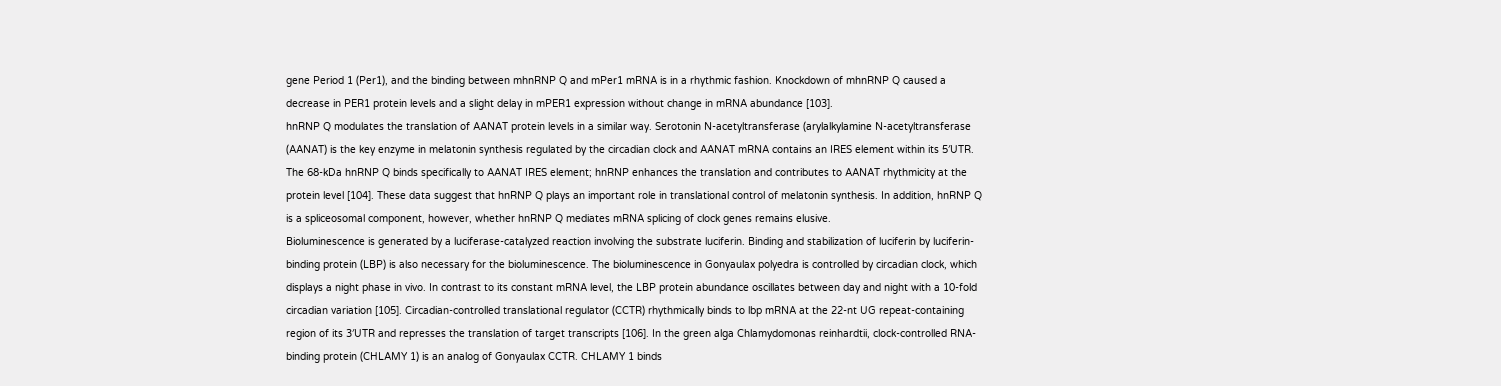gene Period 1 (Per1), and the binding between mhnRNP Q and mPer1 mRNA is in a rhythmic fashion. Knockdown of mhnRNP Q caused a decrease in PER1 protein levels and a slight delay in mPER1 expression without change in mRNA abundance [103].
hnRNP Q modulates the translation of AANAT protein levels in a similar way. Serotonin N-acetyltransferase (arylalkylamine N-acetyltransferase (AANAT) is the key enzyme in melatonin synthesis regulated by the circadian clock and AANAT mRNA contains an IRES element within its 5′UTR. The 68-kDa hnRNP Q binds specifically to AANAT IRES element; hnRNP enhances the translation and contributes to AANAT rhythmicity at the protein level [104]. These data suggest that hnRNP Q plays an important role in translational control of melatonin synthesis. In addition, hnRNP Q is a spliceosomal component, however, whether hnRNP Q mediates mRNA splicing of clock genes remains elusive.
Bioluminescence is generated by a luciferase-catalyzed reaction involving the substrate luciferin. Binding and stabilization of luciferin by luciferin-binding protein (LBP) is also necessary for the bioluminescence. The bioluminescence in Gonyaulax polyedra is controlled by circadian clock, which displays a night phase in vivo. In contrast to its constant mRNA level, the LBP protein abundance oscillates between day and night with a 10-fold circadian variation [105]. Circadian-controlled translational regulator (CCTR) rhythmically binds to lbp mRNA at the 22-nt UG repeat-containing region of its 3′UTR and represses the translation of target transcripts [106]. In the green alga Chlamydomonas reinhardtii, clock-controlled RNA-binding protein (CHLAMY 1) is an analog of Gonyaulax CCTR. CHLAMY 1 binds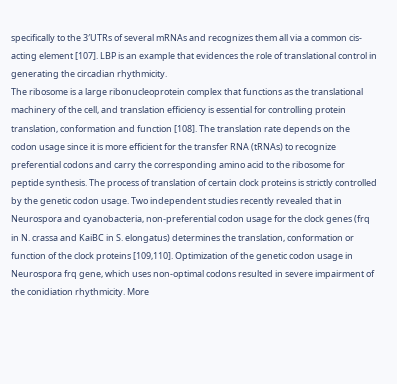specifically to the 3′UTRs of several mRNAs and recognizes them all via a common cis-acting element [107]. LBP is an example that evidences the role of translational control in generating the circadian rhythmicity.
The ribosome is a large ribonucleoprotein complex that functions as the translational machinery of the cell, and translation efficiency is essential for controlling protein translation, conformation and function [108]. The translation rate depends on the codon usage since it is more efficient for the transfer RNA (tRNAs) to recognize preferential codons and carry the corresponding amino acid to the ribosome for peptide synthesis. The process of translation of certain clock proteins is strictly controlled by the genetic codon usage. Two independent studies recently revealed that in Neurospora and cyanobacteria, non-preferential codon usage for the clock genes (frq in N. crassa and KaiBC in S. elongatus) determines the translation, conformation or function of the clock proteins [109,110]. Optimization of the genetic codon usage in Neurospora frq gene, which uses non-optimal codons resulted in severe impairment of the conidiation rhythmicity. More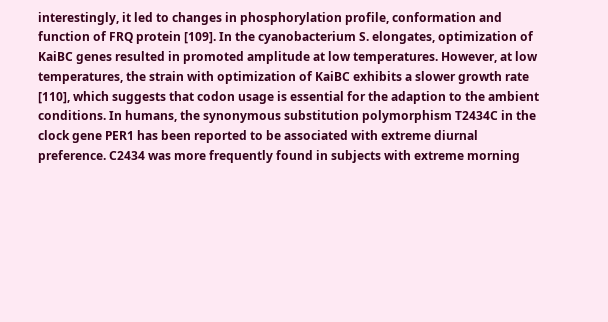interestingly, it led to changes in phosphorylation profile, conformation and function of FRQ protein [109]. In the cyanobacterium S. elongates, optimization of KaiBC genes resulted in promoted amplitude at low temperatures. However, at low temperatures, the strain with optimization of KaiBC exhibits a slower growth rate [110], which suggests that codon usage is essential for the adaption to the ambient conditions. In humans, the synonymous substitution polymorphism T2434C in the clock gene PER1 has been reported to be associated with extreme diurnal preference. C2434 was more frequently found in subjects with extreme morning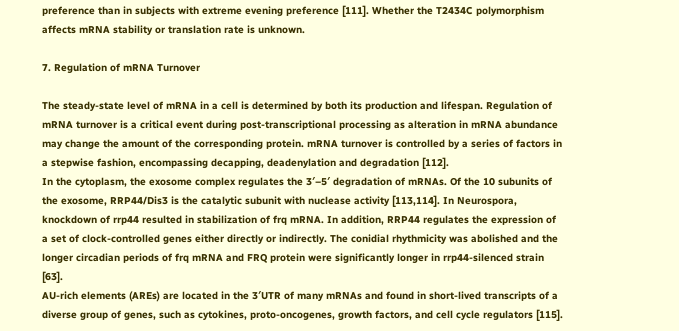preference than in subjects with extreme evening preference [111]. Whether the T2434C polymorphism affects mRNA stability or translation rate is unknown.

7. Regulation of mRNA Turnover

The steady-state level of mRNA in a cell is determined by both its production and lifespan. Regulation of mRNA turnover is a critical event during post-transcriptional processing as alteration in mRNA abundance may change the amount of the corresponding protein. mRNA turnover is controlled by a series of factors in a stepwise fashion, encompassing decapping, deadenylation and degradation [112].
In the cytoplasm, the exosome complex regulates the 3′–5′ degradation of mRNAs. Of the 10 subunits of the exosome, RRP44/Dis3 is the catalytic subunit with nuclease activity [113,114]. In Neurospora, knockdown of rrp44 resulted in stabilization of frq mRNA. In addition, RRP44 regulates the expression of a set of clock-controlled genes either directly or indirectly. The conidial rhythmicity was abolished and the longer circadian periods of frq mRNA and FRQ protein were significantly longer in rrp44-silenced strain [63].
AU-rich elements (AREs) are located in the 3′UTR of many mRNAs and found in short-lived transcripts of a diverse group of genes, such as cytokines, proto-oncogenes, growth factors, and cell cycle regulators [115].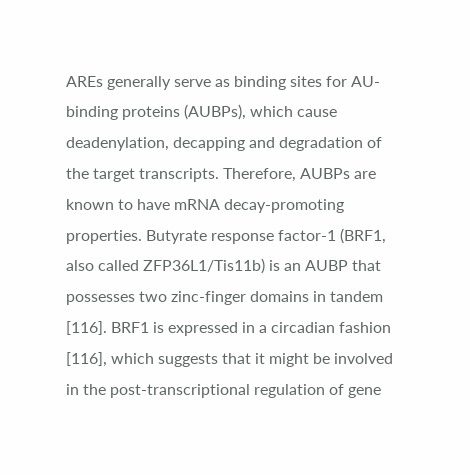AREs generally serve as binding sites for AU-binding proteins (AUBPs), which cause deadenylation, decapping and degradation of the target transcripts. Therefore, AUBPs are known to have mRNA decay-promoting properties. Butyrate response factor-1 (BRF1, also called ZFP36L1/Tis11b) is an AUBP that possesses two zinc-finger domains in tandem [116]. BRF1 is expressed in a circadian fashion [116], which suggests that it might be involved in the post-transcriptional regulation of gene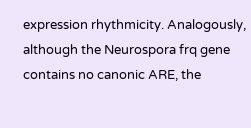expression rhythmicity. Analogously, although the Neurospora frq gene contains no canonic ARE, the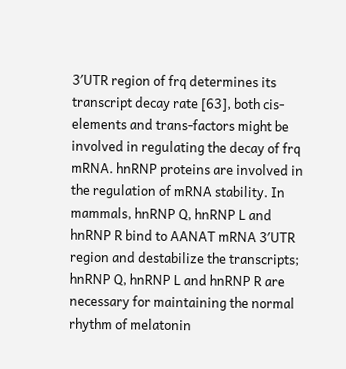3′UTR region of frq determines its transcript decay rate [63], both cis-elements and trans-factors might be involved in regulating the decay of frq mRNA. hnRNP proteins are involved in the regulation of mRNA stability. In mammals, hnRNP Q, hnRNP L and hnRNP R bind to AANAT mRNA 3′UTR region and destabilize the transcripts; hnRNP Q, hnRNP L and hnRNP R are necessary for maintaining the normal rhythm of melatonin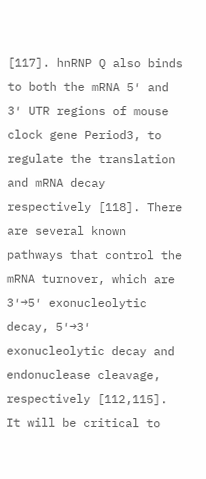[117]. hnRNP Q also binds to both the mRNA 5′ and 3′ UTR regions of mouse clock gene Period3, to regulate the translation and mRNA decay respectively [118]. There are several known pathways that control the mRNA turnover, which are 3′→5′ exonucleolytic decay, 5′→3′ exonucleolytic decay and endonuclease cleavage, respectively [112,115]. It will be critical to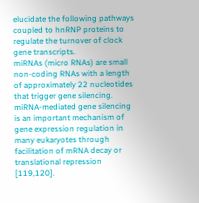elucidate the following pathways coupled to hnRNP proteins to regulate the turnover of clock gene transcripts.
miRNAs (micro RNAs) are small non-coding RNAs with a length of approximately 22 nucleotides that trigger gene silencing. miRNA-mediated gene silencing is an important mechanism of gene expression regulation in many eukaryotes through facilitation of mRNA decay or translational repression [119,120].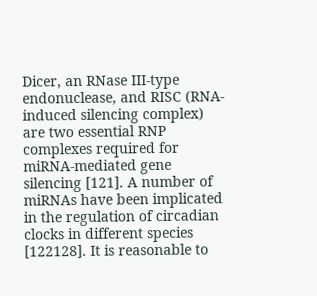Dicer, an RNase III-type endonuclease, and RISC (RNA-induced silencing complex) are two essential RNP complexes required for miRNA-mediated gene silencing [121]. A number of miRNAs have been implicated in the regulation of circadian clocks in different species [122128]. It is reasonable to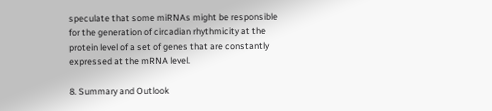speculate that some miRNAs might be responsible for the generation of circadian rhythmicity at the protein level of a set of genes that are constantly expressed at the mRNA level.

8. Summary and Outlook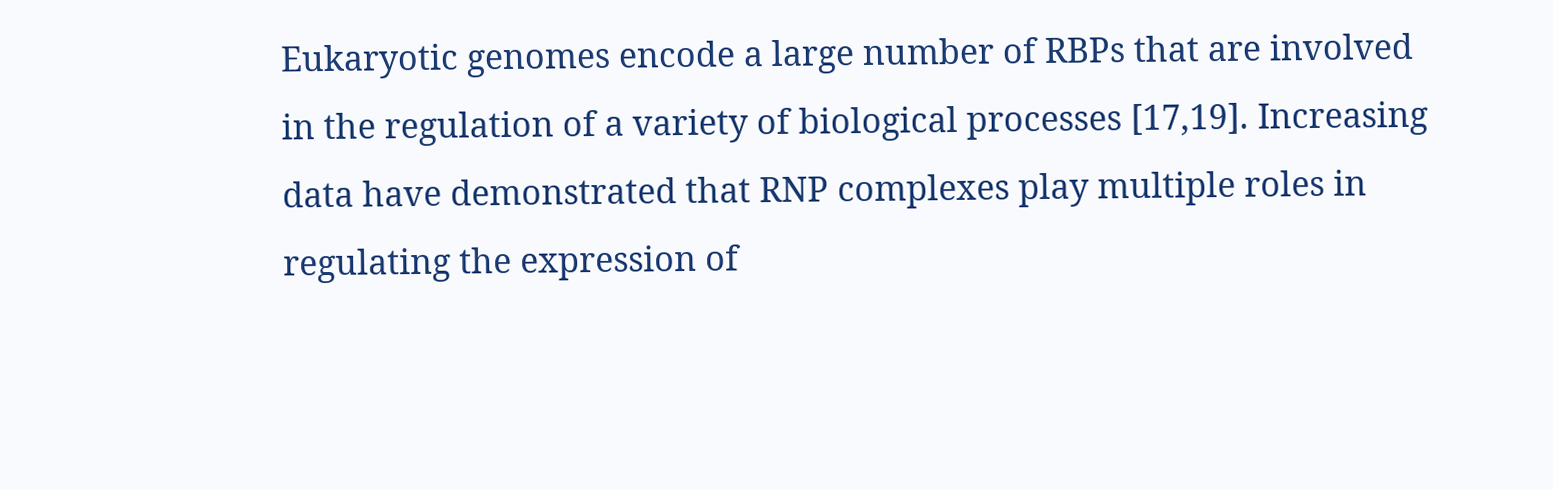Eukaryotic genomes encode a large number of RBPs that are involved in the regulation of a variety of biological processes [17,19]. Increasing data have demonstrated that RNP complexes play multiple roles in regulating the expression of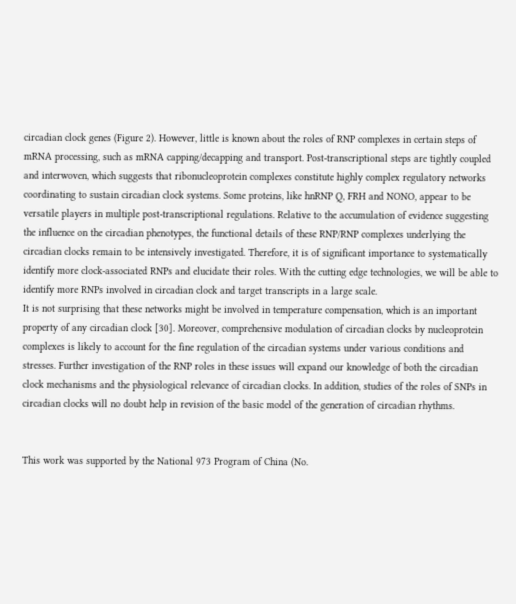circadian clock genes (Figure 2). However, little is known about the roles of RNP complexes in certain steps of mRNA processing, such as mRNA capping/decapping and transport. Post-transcriptional steps are tightly coupled and interwoven, which suggests that ribonucleoprotein complexes constitute highly complex regulatory networks coordinating to sustain circadian clock systems. Some proteins, like hnRNP Q, FRH and NONO, appear to be versatile players in multiple post-transcriptional regulations. Relative to the accumulation of evidence suggesting the influence on the circadian phenotypes, the functional details of these RNP/RNP complexes underlying the circadian clocks remain to be intensively investigated. Therefore, it is of significant importance to systematically identify more clock-associated RNPs and elucidate their roles. With the cutting edge technologies, we will be able to identify more RNPs involved in circadian clock and target transcripts in a large scale.
It is not surprising that these networks might be involved in temperature compensation, which is an important property of any circadian clock [30]. Moreover, comprehensive modulation of circadian clocks by nucleoprotein complexes is likely to account for the fine regulation of the circadian systems under various conditions and stresses. Further investigation of the RNP roles in these issues will expand our knowledge of both the circadian clock mechanisms and the physiological relevance of circadian clocks. In addition, studies of the roles of SNPs in circadian clocks will no doubt help in revision of the basic model of the generation of circadian rhythms.


This work was supported by the National 973 Program of China (No.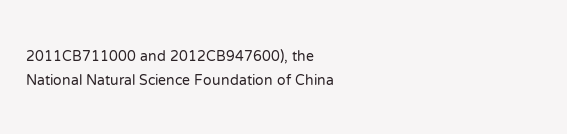2011CB711000 and 2012CB947600), the National Natural Science Foundation of China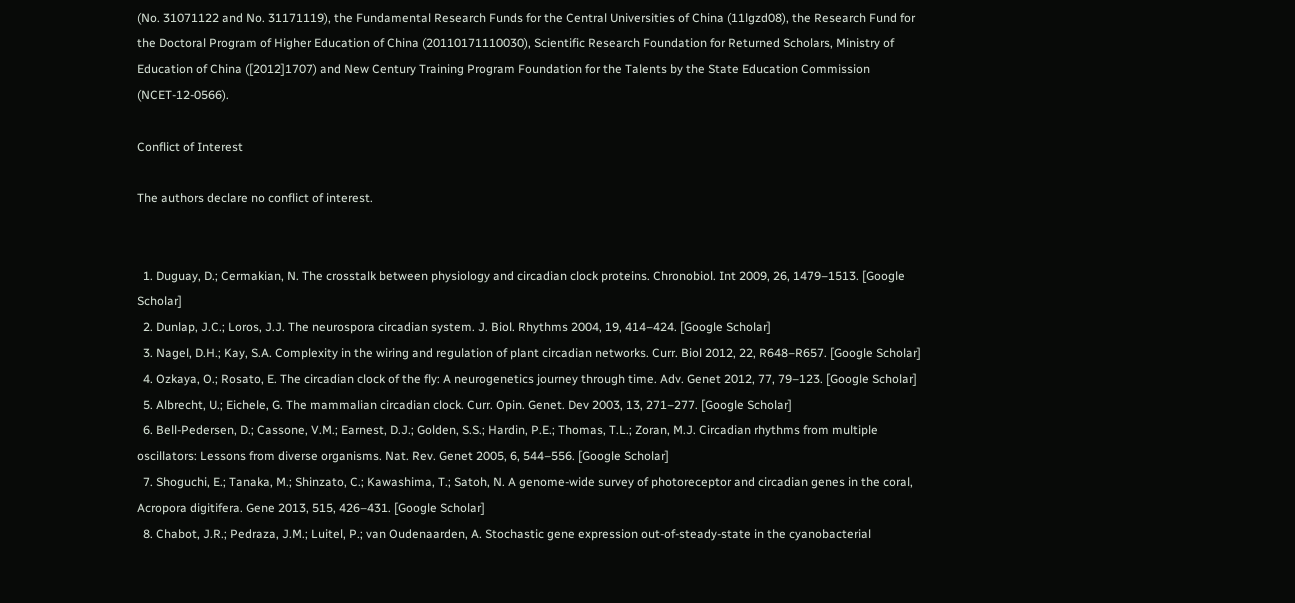(No. 31071122 and No. 31171119), the Fundamental Research Funds for the Central Universities of China (11lgzd08), the Research Fund for the Doctoral Program of Higher Education of China (20110171110030), Scientific Research Foundation for Returned Scholars, Ministry of Education of China ([2012]1707) and New Century Training Program Foundation for the Talents by the State Education Commission (NCET-12-0566).

Conflict of Interest

The authors declare no conflict of interest.


  1. Duguay, D.; Cermakian, N. The crosstalk between physiology and circadian clock proteins. Chronobiol. Int 2009, 26, 1479–1513. [Google Scholar]
  2. Dunlap, J.C.; Loros, J.J. The neurospora circadian system. J. Biol. Rhythms 2004, 19, 414–424. [Google Scholar]
  3. Nagel, D.H.; Kay, S.A. Complexity in the wiring and regulation of plant circadian networks. Curr. Biol 2012, 22, R648–R657. [Google Scholar]
  4. Ozkaya, O.; Rosato, E. The circadian clock of the fly: A neurogenetics journey through time. Adv. Genet 2012, 77, 79–123. [Google Scholar]
  5. Albrecht, U.; Eichele, G. The mammalian circadian clock. Curr. Opin. Genet. Dev 2003, 13, 271–277. [Google Scholar]
  6. Bell-Pedersen, D.; Cassone, V.M.; Earnest, D.J.; Golden, S.S.; Hardin, P.E.; Thomas, T.L.; Zoran, M.J. Circadian rhythms from multiple oscillators: Lessons from diverse organisms. Nat. Rev. Genet 2005, 6, 544–556. [Google Scholar]
  7. Shoguchi, E.; Tanaka, M.; Shinzato, C.; Kawashima, T.; Satoh, N. A genome-wide survey of photoreceptor and circadian genes in the coral, Acropora digitifera. Gene 2013, 515, 426–431. [Google Scholar]
  8. Chabot, J.R.; Pedraza, J.M.; Luitel, P.; van Oudenaarden, A. Stochastic gene expression out-of-steady-state in the cyanobacterial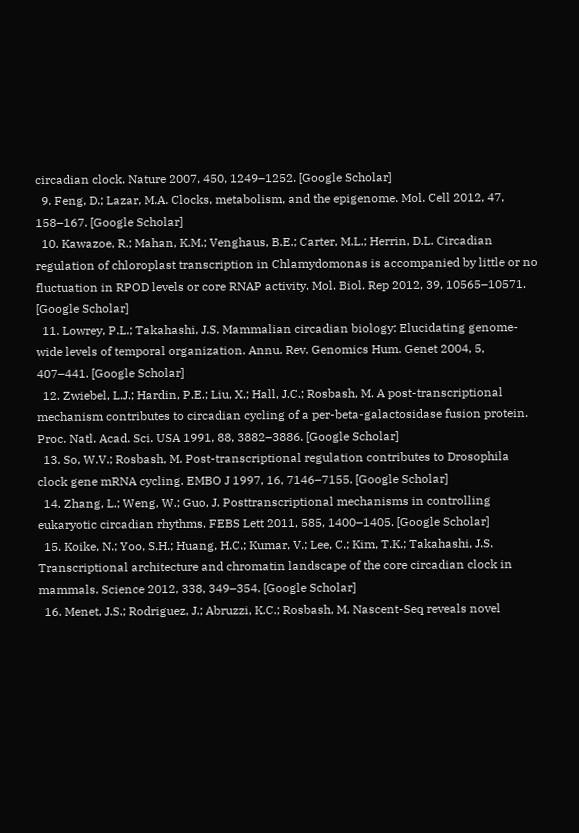circadian clock. Nature 2007, 450, 1249–1252. [Google Scholar]
  9. Feng, D.; Lazar, M.A. Clocks, metabolism, and the epigenome. Mol. Cell 2012, 47, 158–167. [Google Scholar]
  10. Kawazoe, R.; Mahan, K.M.; Venghaus, B.E.; Carter, M.L.; Herrin, D.L. Circadian regulation of chloroplast transcription in Chlamydomonas is accompanied by little or no fluctuation in RPOD levels or core RNAP activity. Mol. Biol. Rep 2012, 39, 10565–10571. [Google Scholar]
  11. Lowrey, P.L.; Takahashi, J.S. Mammalian circadian biology: Elucidating genome-wide levels of temporal organization. Annu. Rev. Genomics Hum. Genet 2004, 5, 407–441. [Google Scholar]
  12. Zwiebel, L.J.; Hardin, P.E.; Liu, X.; Hall, J.C.; Rosbash, M. A post-transcriptional mechanism contributes to circadian cycling of a per-beta-galactosidase fusion protein. Proc. Natl. Acad. Sci. USA 1991, 88, 3882–3886. [Google Scholar]
  13. So, W.V.; Rosbash, M. Post-transcriptional regulation contributes to Drosophila clock gene mRNA cycling. EMBO J 1997, 16, 7146–7155. [Google Scholar]
  14. Zhang, L.; Weng, W.; Guo, J. Posttranscriptional mechanisms in controlling eukaryotic circadian rhythms. FEBS Lett 2011, 585, 1400–1405. [Google Scholar]
  15. Koike, N.; Yoo, S.H.; Huang, H.C.; Kumar, V.; Lee, C.; Kim, T.K.; Takahashi, J.S. Transcriptional architecture and chromatin landscape of the core circadian clock in mammals. Science 2012, 338, 349–354. [Google Scholar]
  16. Menet, J.S.; Rodriguez, J.; Abruzzi, K.C.; Rosbash, M. Nascent-Seq reveals novel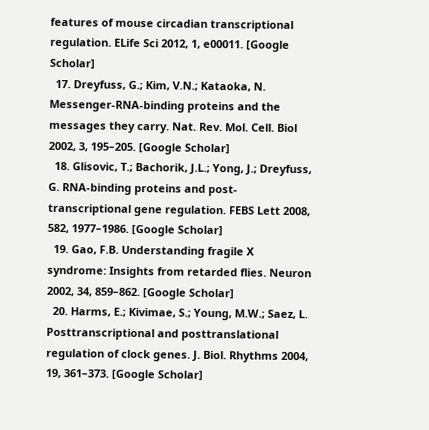features of mouse circadian transcriptional regulation. ELife Sci 2012, 1, e00011. [Google Scholar]
  17. Dreyfuss, G.; Kim, V.N.; Kataoka, N. Messenger-RNA-binding proteins and the messages they carry. Nat. Rev. Mol. Cell. Biol 2002, 3, 195–205. [Google Scholar]
  18. Glisovic, T.; Bachorik, J.L.; Yong, J.; Dreyfuss, G. RNA-binding proteins and post-transcriptional gene regulation. FEBS Lett 2008, 582, 1977–1986. [Google Scholar]
  19. Gao, F.B. Understanding fragile X syndrome: Insights from retarded flies. Neuron 2002, 34, 859–862. [Google Scholar]
  20. Harms, E.; Kivimae, S.; Young, M.W.; Saez, L. Posttranscriptional and posttranslational regulation of clock genes. J. Biol. Rhythms 2004, 19, 361–373. [Google Scholar]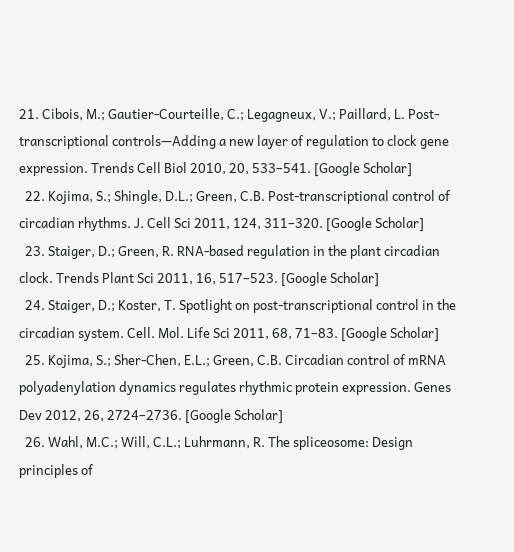21. Cibois, M.; Gautier-Courteille, C.; Legagneux, V.; Paillard, L. Post-transcriptional controls—Adding a new layer of regulation to clock gene expression. Trends Cell Biol 2010, 20, 533–541. [Google Scholar]
  22. Kojima, S.; Shingle, D.L.; Green, C.B. Post-transcriptional control of circadian rhythms. J. Cell Sci 2011, 124, 311–320. [Google Scholar]
  23. Staiger, D.; Green, R. RNA-based regulation in the plant circadian clock. Trends Plant Sci 2011, 16, 517–523. [Google Scholar]
  24. Staiger, D.; Koster, T. Spotlight on post-transcriptional control in the circadian system. Cell. Mol. Life Sci 2011, 68, 71–83. [Google Scholar]
  25. Kojima, S.; Sher-Chen, E.L.; Green, C.B. Circadian control of mRNA polyadenylation dynamics regulates rhythmic protein expression. Genes Dev 2012, 26, 2724–2736. [Google Scholar]
  26. Wahl, M.C.; Will, C.L.; Luhrmann, R. The spliceosome: Design principles of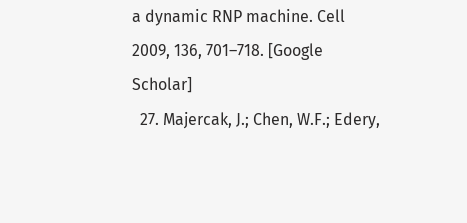a dynamic RNP machine. Cell 2009, 136, 701–718. [Google Scholar]
  27. Majercak, J.; Chen, W.F.; Edery,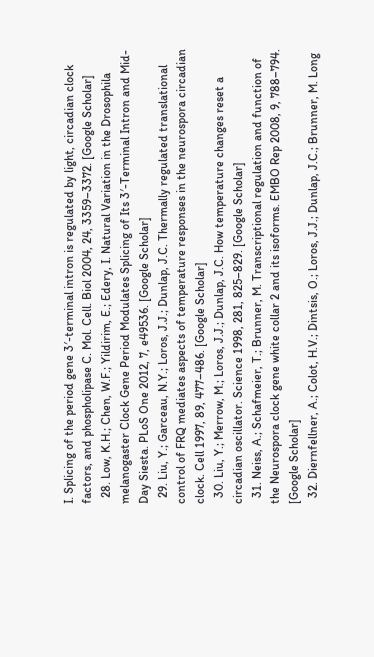I. Splicing of the period gene 3′-terminal intron is regulated by light, circadian clock factors, and phospholipase C. Mol. Cell. Biol 2004, 24, 3359–3372. [Google Scholar]
  28. Low, K.H.; Chen, W.F.; Yildirim, E.; Edery, I. Natural Variation in the Drosophila melanogaster Clock Gene Period Modulates Splicing of Its 3′-Terminal Intron and Mid-Day Siesta. PLoS One 2012, 7, e49536. [Google Scholar]
  29. Liu, Y.; Garceau, N.Y.; Loros, J.J.; Dunlap, J.C. Thermally regulated translational control of FRQ mediates aspects of temperature responses in the neurospora circadian clock. Cell 1997, 89, 477–486. [Google Scholar]
  30. Liu, Y.; Merrow, M.; Loros, J.J.; Dunlap, J.C. How temperature changes reset a circadian oscillator. Science 1998, 281, 825–829. [Google Scholar]
  31. Neiss, A.; Schafmeier, T.; Brunner, M. Transcriptional regulation and function of the Neurospora clock gene white collar 2 and its isoforms. EMBO Rep 2008, 9, 788–794. [Google Scholar]
  32. Diernfellner, A.; Colot, H.V.; Dintsis, O.; Loros, J.J.; Dunlap, J.C.; Brunner, M. Long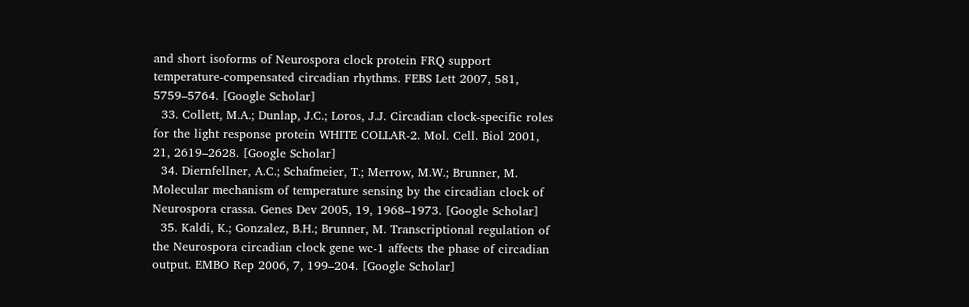and short isoforms of Neurospora clock protein FRQ support temperature-compensated circadian rhythms. FEBS Lett 2007, 581, 5759–5764. [Google Scholar]
  33. Collett, M.A.; Dunlap, J.C.; Loros, J.J. Circadian clock-specific roles for the light response protein WHITE COLLAR-2. Mol. Cell. Biol 2001, 21, 2619–2628. [Google Scholar]
  34. Diernfellner, A.C.; Schafmeier, T.; Merrow, M.W.; Brunner, M. Molecular mechanism of temperature sensing by the circadian clock of Neurospora crassa. Genes Dev 2005, 19, 1968–1973. [Google Scholar]
  35. Kaldi, K.; Gonzalez, B.H.; Brunner, M. Transcriptional regulation of the Neurospora circadian clock gene wc-1 affects the phase of circadian output. EMBO Rep 2006, 7, 199–204. [Google Scholar]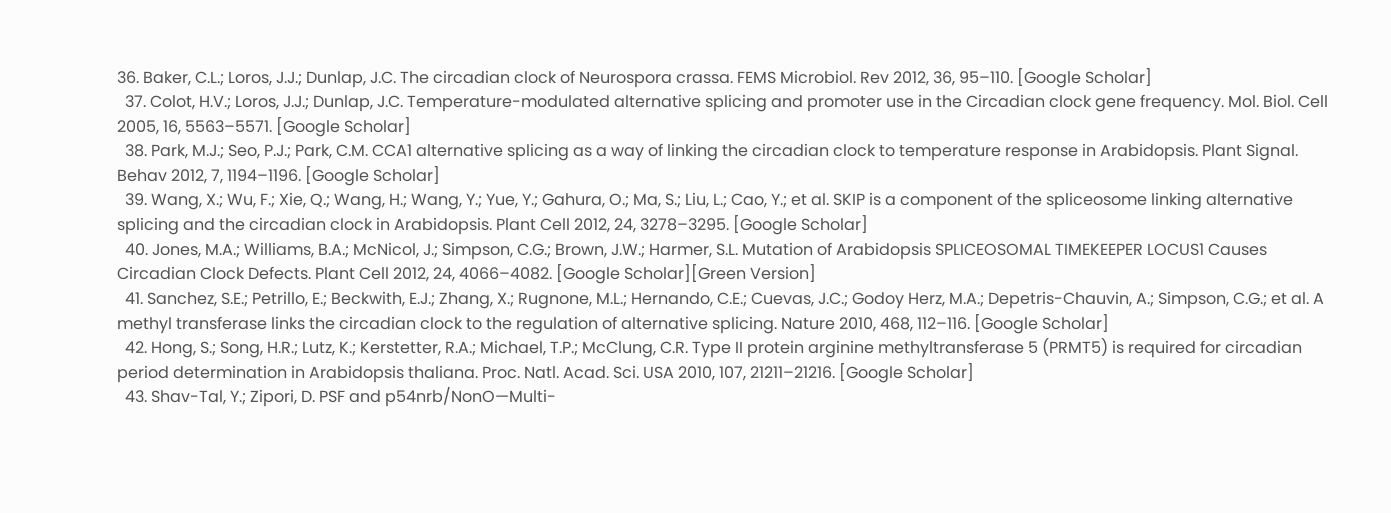36. Baker, C.L.; Loros, J.J.; Dunlap, J.C. The circadian clock of Neurospora crassa. FEMS Microbiol. Rev 2012, 36, 95–110. [Google Scholar]
  37. Colot, H.V.; Loros, J.J.; Dunlap, J.C. Temperature-modulated alternative splicing and promoter use in the Circadian clock gene frequency. Mol. Biol. Cell 2005, 16, 5563–5571. [Google Scholar]
  38. Park, M.J.; Seo, P.J.; Park, C.M. CCA1 alternative splicing as a way of linking the circadian clock to temperature response in Arabidopsis. Plant Signal. Behav 2012, 7, 1194–1196. [Google Scholar]
  39. Wang, X.; Wu, F.; Xie, Q.; Wang, H.; Wang, Y.; Yue, Y.; Gahura, O.; Ma, S.; Liu, L.; Cao, Y.; et al. SKIP is a component of the spliceosome linking alternative splicing and the circadian clock in Arabidopsis. Plant Cell 2012, 24, 3278–3295. [Google Scholar]
  40. Jones, M.A.; Williams, B.A.; McNicol, J.; Simpson, C.G.; Brown, J.W.; Harmer, S.L. Mutation of Arabidopsis SPLICEOSOMAL TIMEKEEPER LOCUS1 Causes Circadian Clock Defects. Plant Cell 2012, 24, 4066–4082. [Google Scholar][Green Version]
  41. Sanchez, S.E.; Petrillo, E.; Beckwith, E.J.; Zhang, X.; Rugnone, M.L.; Hernando, C.E.; Cuevas, J.C.; Godoy Herz, M.A.; Depetris-Chauvin, A.; Simpson, C.G.; et al. A methyl transferase links the circadian clock to the regulation of alternative splicing. Nature 2010, 468, 112–116. [Google Scholar]
  42. Hong, S.; Song, H.R.; Lutz, K.; Kerstetter, R.A.; Michael, T.P.; McClung, C.R. Type II protein arginine methyltransferase 5 (PRMT5) is required for circadian period determination in Arabidopsis thaliana. Proc. Natl. Acad. Sci. USA 2010, 107, 21211–21216. [Google Scholar]
  43. Shav-Tal, Y.; Zipori, D. PSF and p54nrb/NonO—Multi-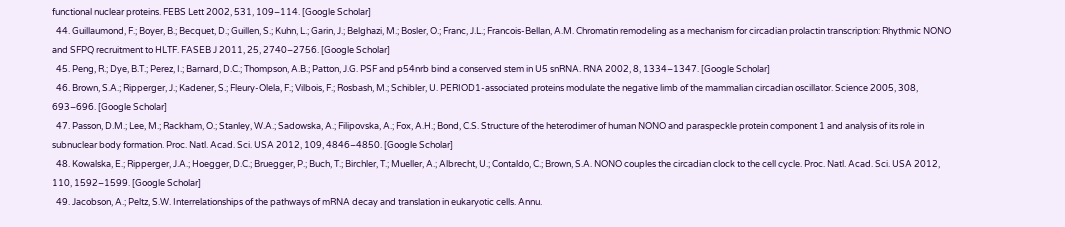functional nuclear proteins. FEBS Lett 2002, 531, 109–114. [Google Scholar]
  44. Guillaumond, F.; Boyer, B.; Becquet, D.; Guillen, S.; Kuhn, L.; Garin, J.; Belghazi, M.; Bosler, O.; Franc, J.L.; Francois-Bellan, A.M. Chromatin remodeling as a mechanism for circadian prolactin transcription: Rhythmic NONO and SFPQ recruitment to HLTF. FASEB J 2011, 25, 2740–2756. [Google Scholar]
  45. Peng, R.; Dye, B.T.; Perez, I.; Barnard, D.C.; Thompson, A.B.; Patton, J.G. PSF and p54nrb bind a conserved stem in U5 snRNA. RNA 2002, 8, 1334–1347. [Google Scholar]
  46. Brown, S.A.; Ripperger, J.; Kadener, S.; Fleury-Olela, F.; Vilbois, F.; Rosbash, M.; Schibler, U. PERIOD1-associated proteins modulate the negative limb of the mammalian circadian oscillator. Science 2005, 308, 693–696. [Google Scholar]
  47. Passon, D.M.; Lee, M.; Rackham, O.; Stanley, W.A.; Sadowska, A.; Filipovska, A.; Fox, A.H.; Bond, C.S. Structure of the heterodimer of human NONO and paraspeckle protein component 1 and analysis of its role in subnuclear body formation. Proc. Natl. Acad. Sci. USA 2012, 109, 4846–4850. [Google Scholar]
  48. Kowalska, E.; Ripperger, J.A.; Hoegger, D.C.; Bruegger, P.; Buch, T.; Birchler, T.; Mueller, A.; Albrecht, U.; Contaldo, C.; Brown, S.A. NONO couples the circadian clock to the cell cycle. Proc. Natl. Acad. Sci. USA 2012, 110, 1592–1599. [Google Scholar]
  49. Jacobson, A.; Peltz, S.W. Interrelationships of the pathways of mRNA decay and translation in eukaryotic cells. Annu.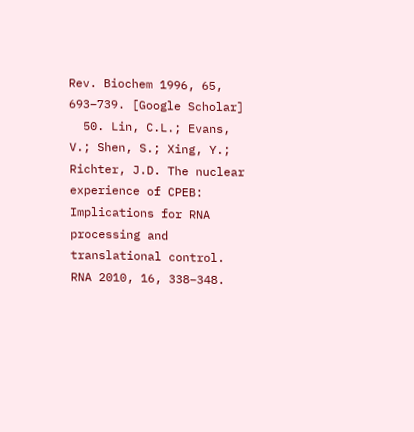Rev. Biochem 1996, 65, 693–739. [Google Scholar]
  50. Lin, C.L.; Evans, V.; Shen, S.; Xing, Y.; Richter, J.D. The nuclear experience of CPEB: Implications for RNA processing and translational control. RNA 2010, 16, 338–348.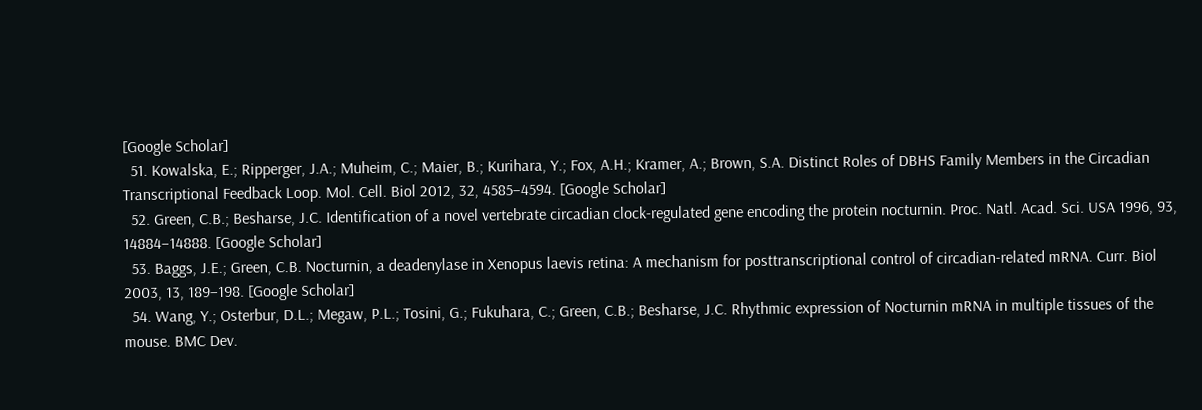[Google Scholar]
  51. Kowalska, E.; Ripperger, J.A.; Muheim, C.; Maier, B.; Kurihara, Y.; Fox, A.H.; Kramer, A.; Brown, S.A. Distinct Roles of DBHS Family Members in the Circadian Transcriptional Feedback Loop. Mol. Cell. Biol 2012, 32, 4585–4594. [Google Scholar]
  52. Green, C.B.; Besharse, J.C. Identification of a novel vertebrate circadian clock-regulated gene encoding the protein nocturnin. Proc. Natl. Acad. Sci. USA 1996, 93, 14884–14888. [Google Scholar]
  53. Baggs, J.E.; Green, C.B. Nocturnin, a deadenylase in Xenopus laevis retina: A mechanism for posttranscriptional control of circadian-related mRNA. Curr. Biol 2003, 13, 189–198. [Google Scholar]
  54. Wang, Y.; Osterbur, D.L.; Megaw, P.L.; Tosini, G.; Fukuhara, C.; Green, C.B.; Besharse, J.C. Rhythmic expression of Nocturnin mRNA in multiple tissues of the mouse. BMC Dev.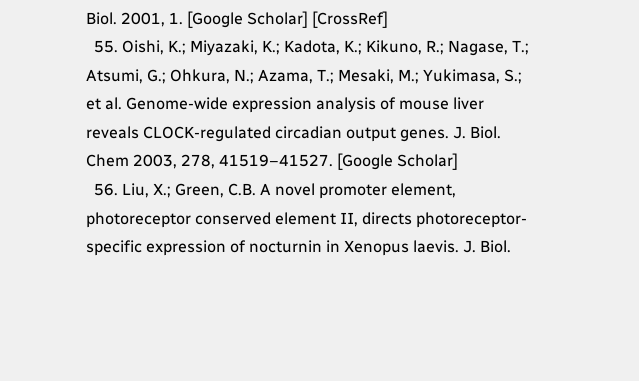Biol. 2001, 1. [Google Scholar] [CrossRef]
  55. Oishi, K.; Miyazaki, K.; Kadota, K.; Kikuno, R.; Nagase, T.; Atsumi, G.; Ohkura, N.; Azama, T.; Mesaki, M.; Yukimasa, S.; et al. Genome-wide expression analysis of mouse liver reveals CLOCK-regulated circadian output genes. J. Biol. Chem 2003, 278, 41519–41527. [Google Scholar]
  56. Liu, X.; Green, C.B. A novel promoter element, photoreceptor conserved element II, directs photoreceptor-specific expression of nocturnin in Xenopus laevis. J. Biol.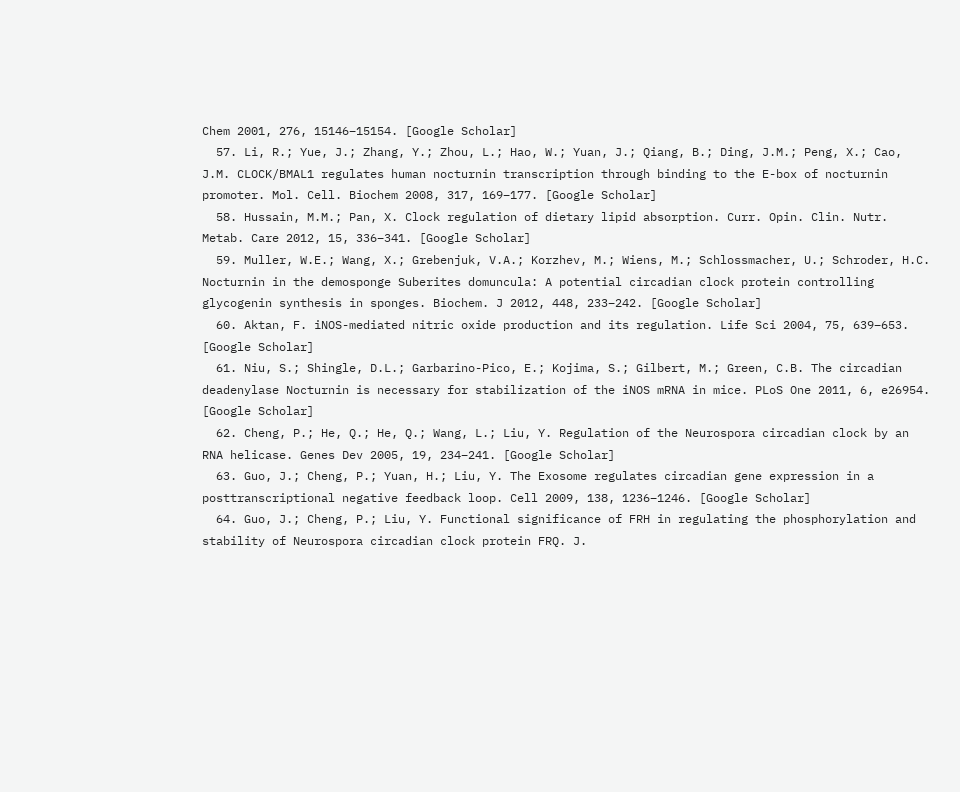Chem 2001, 276, 15146–15154. [Google Scholar]
  57. Li, R.; Yue, J.; Zhang, Y.; Zhou, L.; Hao, W.; Yuan, J.; Qiang, B.; Ding, J.M.; Peng, X.; Cao, J.M. CLOCK/BMAL1 regulates human nocturnin transcription through binding to the E-box of nocturnin promoter. Mol. Cell. Biochem 2008, 317, 169–177. [Google Scholar]
  58. Hussain, M.M.; Pan, X. Clock regulation of dietary lipid absorption. Curr. Opin. Clin. Nutr. Metab. Care 2012, 15, 336–341. [Google Scholar]
  59. Muller, W.E.; Wang, X.; Grebenjuk, V.A.; Korzhev, M.; Wiens, M.; Schlossmacher, U.; Schroder, H.C. Nocturnin in the demosponge Suberites domuncula: A potential circadian clock protein controlling glycogenin synthesis in sponges. Biochem. J 2012, 448, 233–242. [Google Scholar]
  60. Aktan, F. iNOS-mediated nitric oxide production and its regulation. Life Sci 2004, 75, 639–653. [Google Scholar]
  61. Niu, S.; Shingle, D.L.; Garbarino-Pico, E.; Kojima, S.; Gilbert, M.; Green, C.B. The circadian deadenylase Nocturnin is necessary for stabilization of the iNOS mRNA in mice. PLoS One 2011, 6, e26954. [Google Scholar]
  62. Cheng, P.; He, Q.; He, Q.; Wang, L.; Liu, Y. Regulation of the Neurospora circadian clock by an RNA helicase. Genes Dev 2005, 19, 234–241. [Google Scholar]
  63. Guo, J.; Cheng, P.; Yuan, H.; Liu, Y. The Exosome regulates circadian gene expression in a posttranscriptional negative feedback loop. Cell 2009, 138, 1236–1246. [Google Scholar]
  64. Guo, J.; Cheng, P.; Liu, Y. Functional significance of FRH in regulating the phosphorylation and stability of Neurospora circadian clock protein FRQ. J.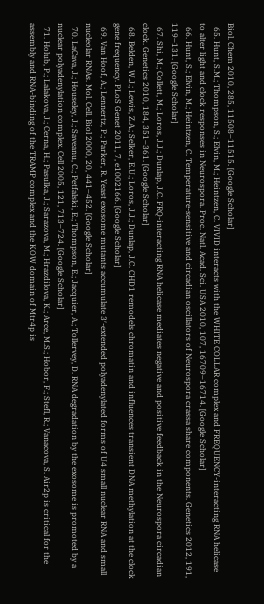Biol. Chem 2010, 285, 11508–11515. [Google Scholar]
  65. Hunt, S.M.; Thompson, S.; Elvin, M.; Heintzen, C. VIVID interacts with the WHITE COLLAR complex and FREQUENCY-interacting RNA helicase to alter light and clock responses in Neurospora. Proc. Natl. Acad. Sci. USA 2010, 107, 16709–16714. [Google Scholar]
  66. Hunt, S.; Elvin, M.; Heintzen, C. Temperature-sensitive and circadian oscillators of Neurospora crassa share components. Genetics 2012, 191, 119–131. [Google Scholar]
  67. Shi, M.; Collett, M.; Loros, J.J.; Dunlap, J.C. FRQ-interacting RNA helicase mediates negative and positive feedback in the Neurospora circadian clock. Genetics 2010, 184, 351–361. [Google Scholar]
  68. Belden, W.J.; Lewis, Z.A.; Selker, E.U.; Loros, J.J.; Dunlap, J.C. CHD1 remodels chromatin and influences transient DNA methylation at the clock gene frequency. PLoS Genet 2011, 7, e1002166. [Google Scholar]
  69. Van Hoof, A.; Lennertz, P.; Parker, R. Yeast exosome mutants accumulate 3′-extended polyadenylated forms of U4 small nuclear RNA and small nucleolar RNAs. Mol. Cell. Biol 2000, 20, 441–452. [Google Scholar]
  70. LaCava, J.; Houseley, J.; Saveanu, C.; Petfalski, E.; Thompson, E.; Jacquier, A.; Tollervey, D. RNA degradation by the exosome is promoted by a nuclear polyadenylation complex. Cell 2005, 121, 713–724. [Google Scholar]
  71. Holub, P.; Lalakova, J.; Cerna, H.; Pasulka, J.; Sarazova, M.; Hrazdilova, K.; Arce, M.S.; Hobor, F.; Stefl, R.; Vanacova, S. Air2p is critical for the assembly and RNA-binding of the TRAMP complex and the KOW domain of Mtr4p is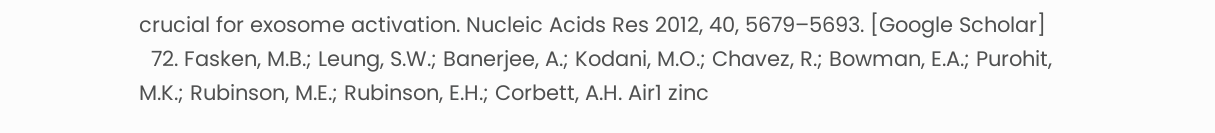crucial for exosome activation. Nucleic Acids Res 2012, 40, 5679–5693. [Google Scholar]
  72. Fasken, M.B.; Leung, S.W.; Banerjee, A.; Kodani, M.O.; Chavez, R.; Bowman, E.A.; Purohit, M.K.; Rubinson, M.E.; Rubinson, E.H.; Corbett, A.H. Air1 zinc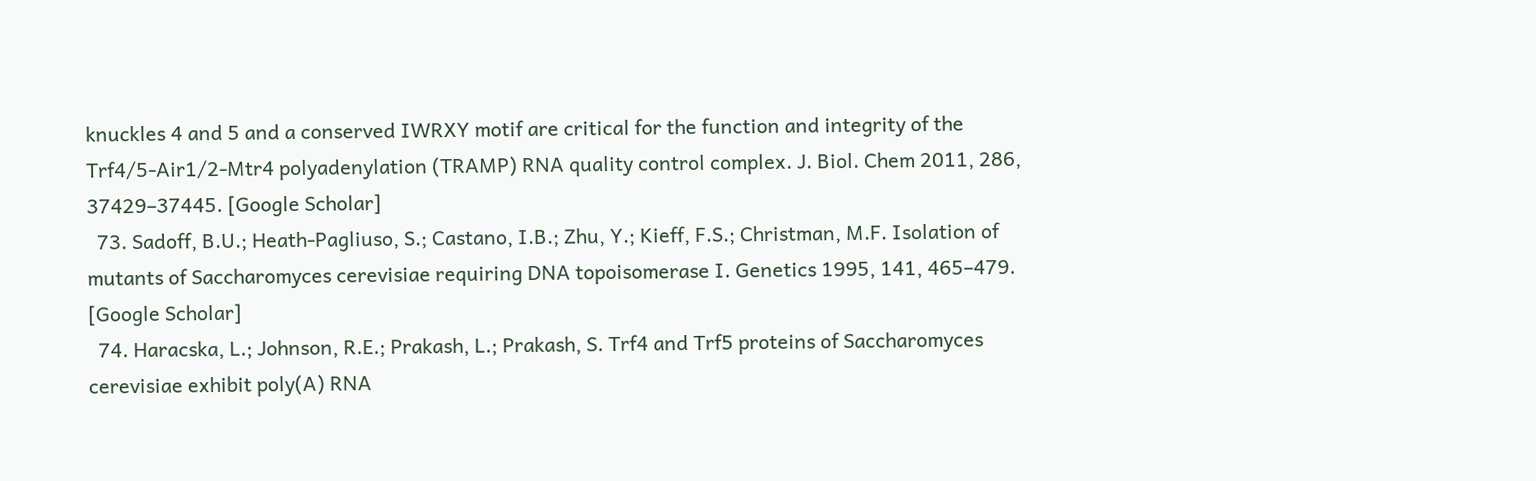knuckles 4 and 5 and a conserved IWRXY motif are critical for the function and integrity of the Trf4/5-Air1/2-Mtr4 polyadenylation (TRAMP) RNA quality control complex. J. Biol. Chem 2011, 286, 37429–37445. [Google Scholar]
  73. Sadoff, B.U.; Heath-Pagliuso, S.; Castano, I.B.; Zhu, Y.; Kieff, F.S.; Christman, M.F. Isolation of mutants of Saccharomyces cerevisiae requiring DNA topoisomerase I. Genetics 1995, 141, 465–479. [Google Scholar]
  74. Haracska, L.; Johnson, R.E.; Prakash, L.; Prakash, S. Trf4 and Trf5 proteins of Saccharomyces cerevisiae exhibit poly(A) RNA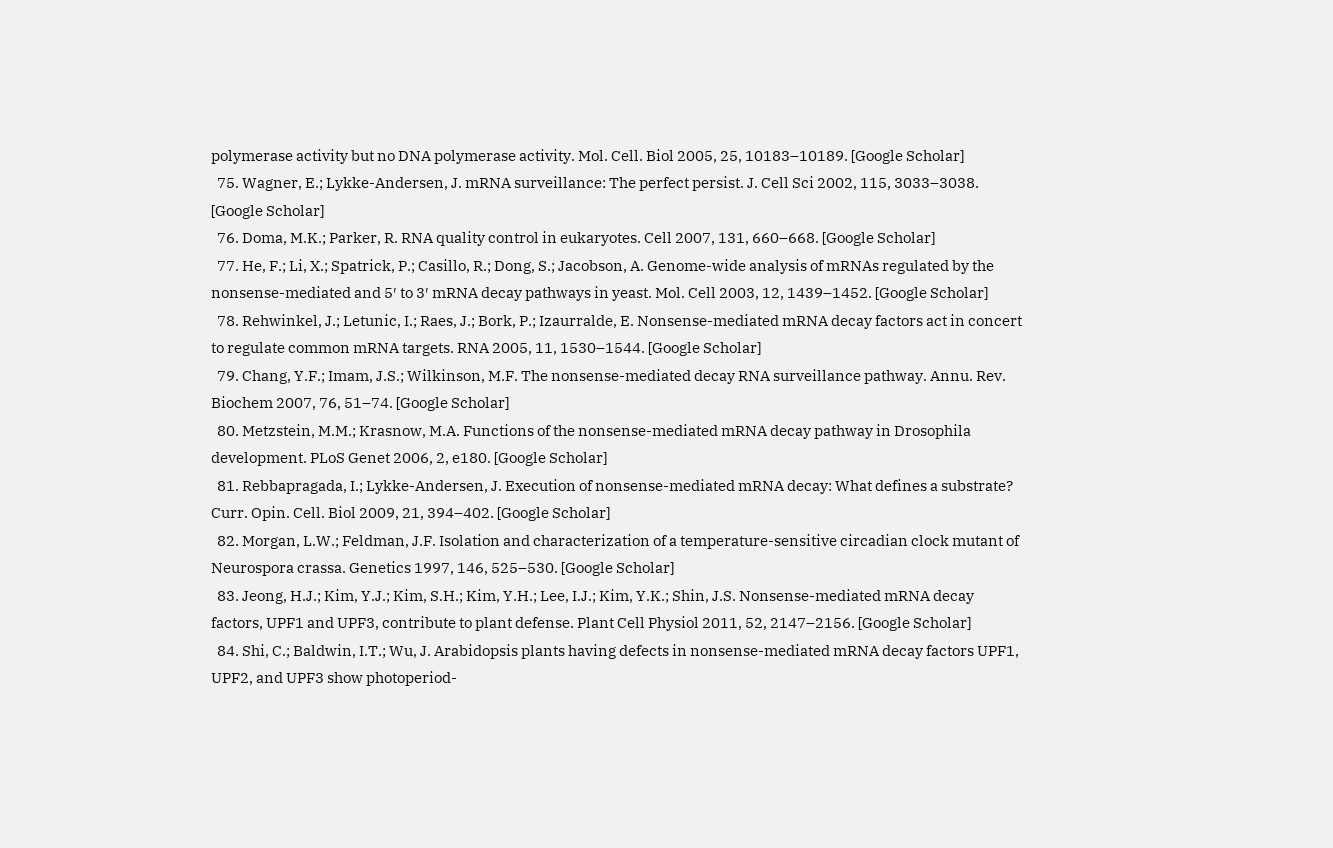polymerase activity but no DNA polymerase activity. Mol. Cell. Biol 2005, 25, 10183–10189. [Google Scholar]
  75. Wagner, E.; Lykke-Andersen, J. mRNA surveillance: The perfect persist. J. Cell Sci 2002, 115, 3033–3038. [Google Scholar]
  76. Doma, M.K.; Parker, R. RNA quality control in eukaryotes. Cell 2007, 131, 660–668. [Google Scholar]
  77. He, F.; Li, X.; Spatrick, P.; Casillo, R.; Dong, S.; Jacobson, A. Genome-wide analysis of mRNAs regulated by the nonsense-mediated and 5′ to 3′ mRNA decay pathways in yeast. Mol. Cell 2003, 12, 1439–1452. [Google Scholar]
  78. Rehwinkel, J.; Letunic, I.; Raes, J.; Bork, P.; Izaurralde, E. Nonsense-mediated mRNA decay factors act in concert to regulate common mRNA targets. RNA 2005, 11, 1530–1544. [Google Scholar]
  79. Chang, Y.F.; Imam, J.S.; Wilkinson, M.F. The nonsense-mediated decay RNA surveillance pathway. Annu. Rev. Biochem 2007, 76, 51–74. [Google Scholar]
  80. Metzstein, M.M.; Krasnow, M.A. Functions of the nonsense-mediated mRNA decay pathway in Drosophila development. PLoS Genet 2006, 2, e180. [Google Scholar]
  81. Rebbapragada, I.; Lykke-Andersen, J. Execution of nonsense-mediated mRNA decay: What defines a substrate? Curr. Opin. Cell. Biol 2009, 21, 394–402. [Google Scholar]
  82. Morgan, L.W.; Feldman, J.F. Isolation and characterization of a temperature-sensitive circadian clock mutant of Neurospora crassa. Genetics 1997, 146, 525–530. [Google Scholar]
  83. Jeong, H.J.; Kim, Y.J.; Kim, S.H.; Kim, Y.H.; Lee, I.J.; Kim, Y.K.; Shin, J.S. Nonsense-mediated mRNA decay factors, UPF1 and UPF3, contribute to plant defense. Plant Cell Physiol 2011, 52, 2147–2156. [Google Scholar]
  84. Shi, C.; Baldwin, I.T.; Wu, J. Arabidopsis plants having defects in nonsense-mediated mRNA decay factors UPF1, UPF2, and UPF3 show photoperiod-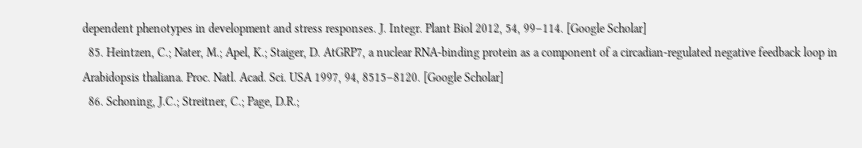dependent phenotypes in development and stress responses. J. Integr. Plant Biol 2012, 54, 99–114. [Google Scholar]
  85. Heintzen, C.; Nater, M.; Apel, K.; Staiger, D. AtGRP7, a nuclear RNA-binding protein as a component of a circadian-regulated negative feedback loop in Arabidopsis thaliana. Proc. Natl. Acad. Sci. USA 1997, 94, 8515–8120. [Google Scholar]
  86. Schoning, J.C.; Streitner, C.; Page, D.R.;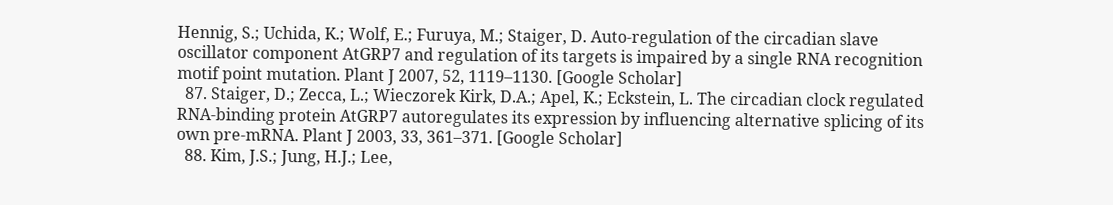Hennig, S.; Uchida, K.; Wolf, E.; Furuya, M.; Staiger, D. Auto-regulation of the circadian slave oscillator component AtGRP7 and regulation of its targets is impaired by a single RNA recognition motif point mutation. Plant J 2007, 52, 1119–1130. [Google Scholar]
  87. Staiger, D.; Zecca, L.; Wieczorek Kirk, D.A.; Apel, K.; Eckstein, L. The circadian clock regulated RNA-binding protein AtGRP7 autoregulates its expression by influencing alternative splicing of its own pre-mRNA. Plant J 2003, 33, 361–371. [Google Scholar]
  88. Kim, J.S.; Jung, H.J.; Lee,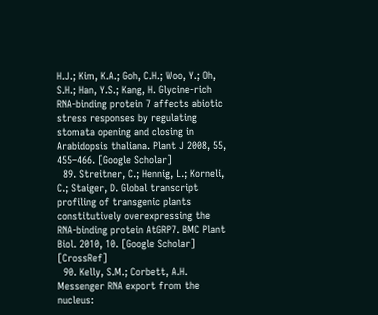H.J.; Kim, K.A.; Goh, C.H.; Woo, Y.; Oh, S.H.; Han, Y.S.; Kang, H. Glycine-rich RNA-binding protein 7 affects abiotic stress responses by regulating stomata opening and closing in Arabidopsis thaliana. Plant J 2008, 55, 455–466. [Google Scholar]
  89. Streitner, C.; Hennig, L.; Korneli, C.; Staiger, D. Global transcript profiling of transgenic plants constitutively overexpressing the RNA-binding protein AtGRP7. BMC Plant Biol. 2010, 10. [Google Scholar] [CrossRef]
  90. Kelly, S.M.; Corbett, A.H. Messenger RNA export from the nucleus: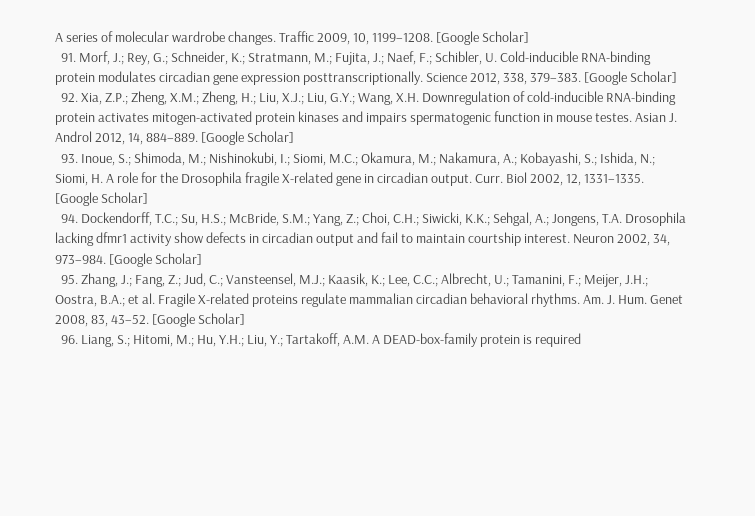A series of molecular wardrobe changes. Traffic 2009, 10, 1199–1208. [Google Scholar]
  91. Morf, J.; Rey, G.; Schneider, K.; Stratmann, M.; Fujita, J.; Naef, F.; Schibler, U. Cold-inducible RNA-binding protein modulates circadian gene expression posttranscriptionally. Science 2012, 338, 379–383. [Google Scholar]
  92. Xia, Z.P.; Zheng, X.M.; Zheng, H.; Liu, X.J.; Liu, G.Y.; Wang, X.H. Downregulation of cold-inducible RNA-binding protein activates mitogen-activated protein kinases and impairs spermatogenic function in mouse testes. Asian J. Androl 2012, 14, 884–889. [Google Scholar]
  93. Inoue, S.; Shimoda, M.; Nishinokubi, I.; Siomi, M.C.; Okamura, M.; Nakamura, A.; Kobayashi, S.; Ishida, N.; Siomi, H. A role for the Drosophila fragile X-related gene in circadian output. Curr. Biol 2002, 12, 1331–1335. [Google Scholar]
  94. Dockendorff, T.C.; Su, H.S.; McBride, S.M.; Yang, Z.; Choi, C.H.; Siwicki, K.K.; Sehgal, A.; Jongens, T.A. Drosophila lacking dfmr1 activity show defects in circadian output and fail to maintain courtship interest. Neuron 2002, 34, 973–984. [Google Scholar]
  95. Zhang, J.; Fang, Z.; Jud, C.; Vansteensel, M.J.; Kaasik, K.; Lee, C.C.; Albrecht, U.; Tamanini, F.; Meijer, J.H.; Oostra, B.A.; et al. Fragile X-related proteins regulate mammalian circadian behavioral rhythms. Am. J. Hum. Genet 2008, 83, 43–52. [Google Scholar]
  96. Liang, S.; Hitomi, M.; Hu, Y.H.; Liu, Y.; Tartakoff, A.M. A DEAD-box-family protein is required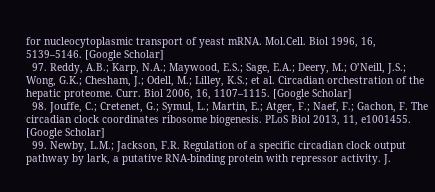for nucleocytoplasmic transport of yeast mRNA. Mol.Cell. Biol 1996, 16, 5139–5146. [Google Scholar]
  97. Reddy, A.B.; Karp, N.A.; Maywood, E.S.; Sage, E.A.; Deery, M.; O’Neill, J.S.; Wong, G.K.; Chesham, J.; Odell, M.; Lilley, K.S.; et al. Circadian orchestration of the hepatic proteome. Curr. Biol 2006, 16, 1107–1115. [Google Scholar]
  98. Jouffe, C.; Cretenet, G.; Symul, L.; Martin, E.; Atger, F.; Naef, F.; Gachon, F. The circadian clock coordinates ribosome biogenesis. PLoS Biol 2013, 11, e1001455. [Google Scholar]
  99. Newby, L.M.; Jackson, F.R. Regulation of a specific circadian clock output pathway by lark, a putative RNA-binding protein with repressor activity. J.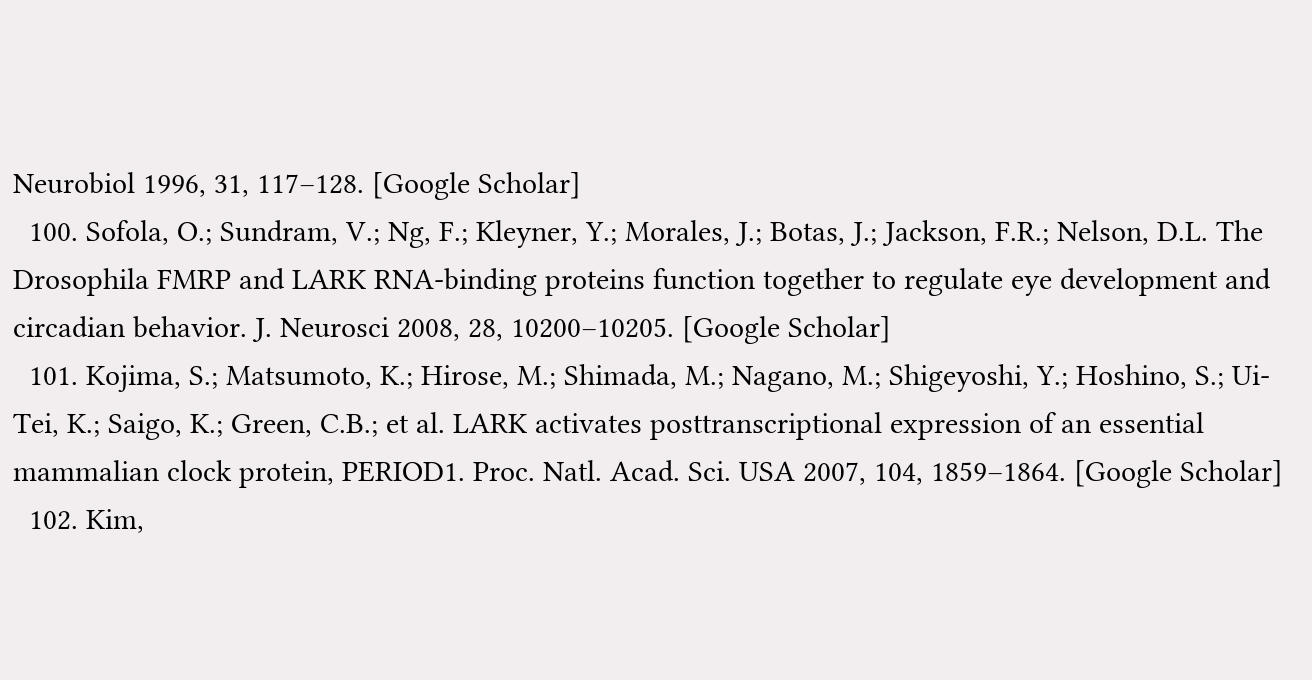Neurobiol 1996, 31, 117–128. [Google Scholar]
  100. Sofola, O.; Sundram, V.; Ng, F.; Kleyner, Y.; Morales, J.; Botas, J.; Jackson, F.R.; Nelson, D.L. The Drosophila FMRP and LARK RNA-binding proteins function together to regulate eye development and circadian behavior. J. Neurosci 2008, 28, 10200–10205. [Google Scholar]
  101. Kojima, S.; Matsumoto, K.; Hirose, M.; Shimada, M.; Nagano, M.; Shigeyoshi, Y.; Hoshino, S.; Ui-Tei, K.; Saigo, K.; Green, C.B.; et al. LARK activates posttranscriptional expression of an essential mammalian clock protein, PERIOD1. Proc. Natl. Acad. Sci. USA 2007, 104, 1859–1864. [Google Scholar]
  102. Kim,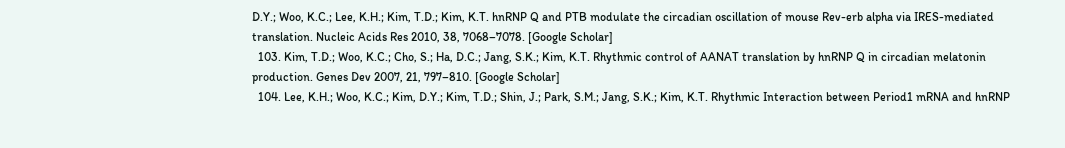D.Y.; Woo, K.C.; Lee, K.H.; Kim, T.D.; Kim, K.T. hnRNP Q and PTB modulate the circadian oscillation of mouse Rev-erb alpha via IRES-mediated translation. Nucleic Acids Res 2010, 38, 7068–7078. [Google Scholar]
  103. Kim, T.D.; Woo, K.C.; Cho, S.; Ha, D.C.; Jang, S.K.; Kim, K.T. Rhythmic control of AANAT translation by hnRNP Q in circadian melatonin production. Genes Dev 2007, 21, 797–810. [Google Scholar]
  104. Lee, K.H.; Woo, K.C.; Kim, D.Y.; Kim, T.D.; Shin, J.; Park, S.M.; Jang, S.K.; Kim, K.T. Rhythmic Interaction between Period1 mRNA and hnRNP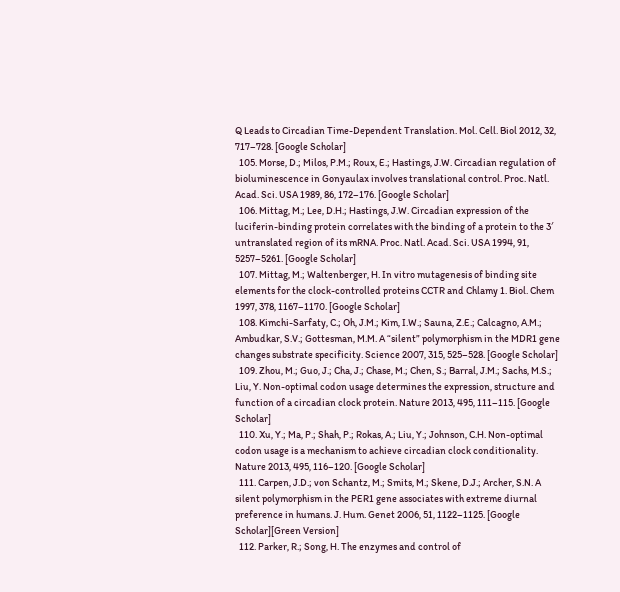Q Leads to Circadian Time-Dependent Translation. Mol. Cell. Biol 2012, 32, 717–728. [Google Scholar]
  105. Morse, D.; Milos, P.M.; Roux, E.; Hastings, J.W. Circadian regulation of bioluminescence in Gonyaulax involves translational control. Proc. Natl. Acad. Sci. USA 1989, 86, 172–176. [Google Scholar]
  106. Mittag, M.; Lee, D.H.; Hastings, J.W. Circadian expression of the luciferin-binding protein correlates with the binding of a protein to the 3′ untranslated region of its mRNA. Proc. Natl. Acad. Sci. USA 1994, 91, 5257–5261. [Google Scholar]
  107. Mittag, M.; Waltenberger, H. In vitro mutagenesis of binding site elements for the clock-controlled proteins CCTR and Chlamy 1. Biol. Chem 1997, 378, 1167–1170. [Google Scholar]
  108. Kimchi-Sarfaty, C.; Oh, J.M.; Kim, I.W.; Sauna, Z.E.; Calcagno, A.M.; Ambudkar, S.V.; Gottesman, M.M. A “silent” polymorphism in the MDR1 gene changes substrate specificity. Science 2007, 315, 525–528. [Google Scholar]
  109. Zhou, M.; Guo, J.; Cha, J.; Chase, M.; Chen, S.; Barral, J.M.; Sachs, M.S.; Liu, Y. Non-optimal codon usage determines the expression, structure and function of a circadian clock protein. Nature 2013, 495, 111–115. [Google Scholar]
  110. Xu, Y.; Ma, P.; Shah, P.; Rokas, A.; Liu, Y.; Johnson, C.H. Non-optimal codon usage is a mechanism to achieve circadian clock conditionality. Nature 2013, 495, 116–120. [Google Scholar]
  111. Carpen, J.D.; von Schantz, M.; Smits, M.; Skene, D.J.; Archer, S.N. A silent polymorphism in the PER1 gene associates with extreme diurnal preference in humans. J. Hum. Genet 2006, 51, 1122–1125. [Google Scholar][Green Version]
  112. Parker, R.; Song, H. The enzymes and control of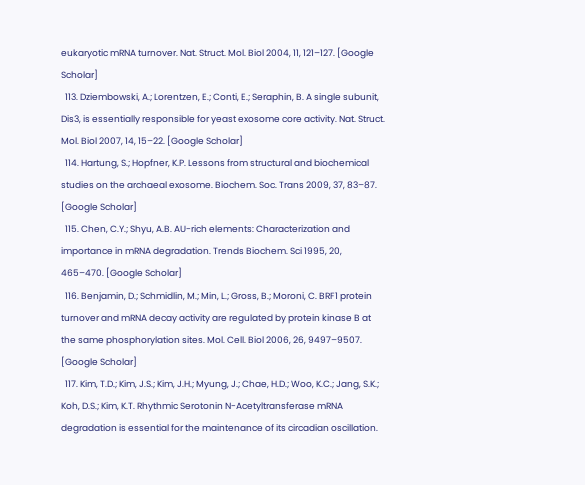eukaryotic mRNA turnover. Nat. Struct. Mol. Biol 2004, 11, 121–127. [Google Scholar]
  113. Dziembowski, A.; Lorentzen, E.; Conti, E.; Seraphin, B. A single subunit, Dis3, is essentially responsible for yeast exosome core activity. Nat. Struct. Mol. Biol 2007, 14, 15–22. [Google Scholar]
  114. Hartung, S.; Hopfner, K.P. Lessons from structural and biochemical studies on the archaeal exosome. Biochem. Soc. Trans 2009, 37, 83–87. [Google Scholar]
  115. Chen, C.Y.; Shyu, A.B. AU-rich elements: Characterization and importance in mRNA degradation. Trends Biochem. Sci 1995, 20, 465–470. [Google Scholar]
  116. Benjamin, D.; Schmidlin, M.; Min, L.; Gross, B.; Moroni, C. BRF1 protein turnover and mRNA decay activity are regulated by protein kinase B at the same phosphorylation sites. Mol. Cell. Biol 2006, 26, 9497–9507. [Google Scholar]
  117. Kim, T.D.; Kim, J.S.; Kim, J.H.; Myung, J.; Chae, H.D.; Woo, K.C.; Jang, S.K.; Koh, D.S.; Kim, K.T. Rhythmic Serotonin N-Acetyltransferase mRNA degradation is essential for the maintenance of its circadian oscillation.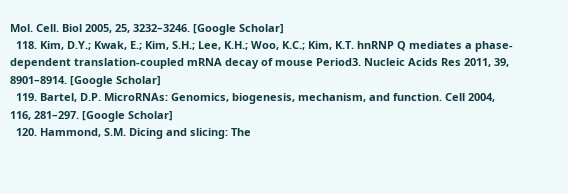Mol. Cell. Biol 2005, 25, 3232–3246. [Google Scholar]
  118. Kim, D.Y.; Kwak, E.; Kim, S.H.; Lee, K.H.; Woo, K.C.; Kim, K.T. hnRNP Q mediates a phase-dependent translation-coupled mRNA decay of mouse Period3. Nucleic Acids Res 2011, 39, 8901–8914. [Google Scholar]
  119. Bartel, D.P. MicroRNAs: Genomics, biogenesis, mechanism, and function. Cell 2004, 116, 281–297. [Google Scholar]
  120. Hammond, S.M. Dicing and slicing: The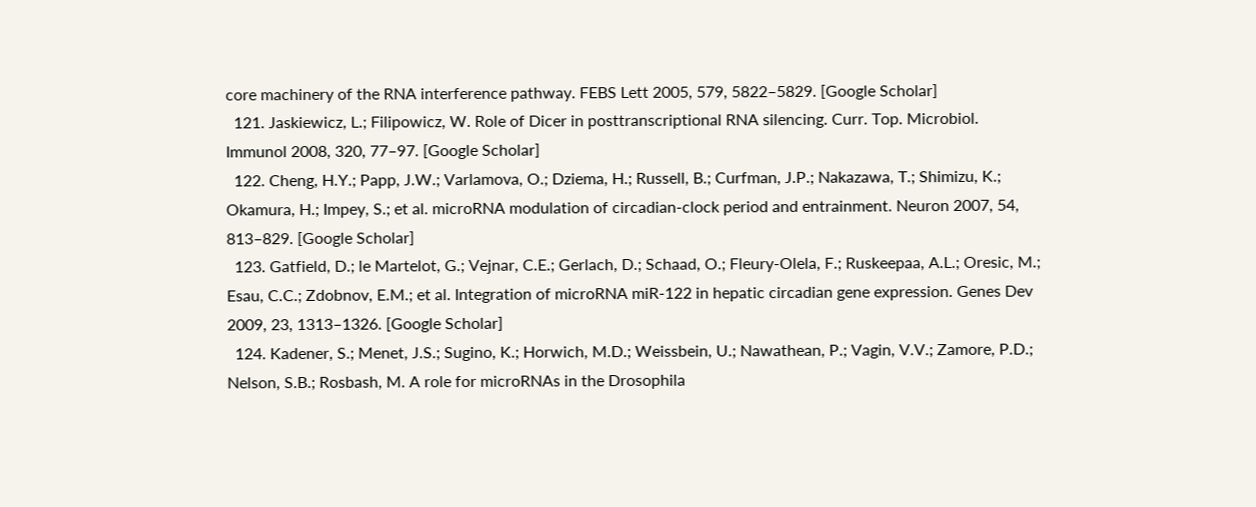core machinery of the RNA interference pathway. FEBS Lett 2005, 579, 5822–5829. [Google Scholar]
  121. Jaskiewicz, L.; Filipowicz, W. Role of Dicer in posttranscriptional RNA silencing. Curr. Top. Microbiol. Immunol 2008, 320, 77–97. [Google Scholar]
  122. Cheng, H.Y.; Papp, J.W.; Varlamova, O.; Dziema, H.; Russell, B.; Curfman, J.P.; Nakazawa, T.; Shimizu, K.; Okamura, H.; Impey, S.; et al. microRNA modulation of circadian-clock period and entrainment. Neuron 2007, 54, 813–829. [Google Scholar]
  123. Gatfield, D.; le Martelot, G.; Vejnar, C.E.; Gerlach, D.; Schaad, O.; Fleury-Olela, F.; Ruskeepaa, A.L.; Oresic, M.; Esau, C.C.; Zdobnov, E.M.; et al. Integration of microRNA miR-122 in hepatic circadian gene expression. Genes Dev 2009, 23, 1313–1326. [Google Scholar]
  124. Kadener, S.; Menet, J.S.; Sugino, K.; Horwich, M.D.; Weissbein, U.; Nawathean, P.; Vagin, V.V.; Zamore, P.D.; Nelson, S.B.; Rosbash, M. A role for microRNAs in the Drosophila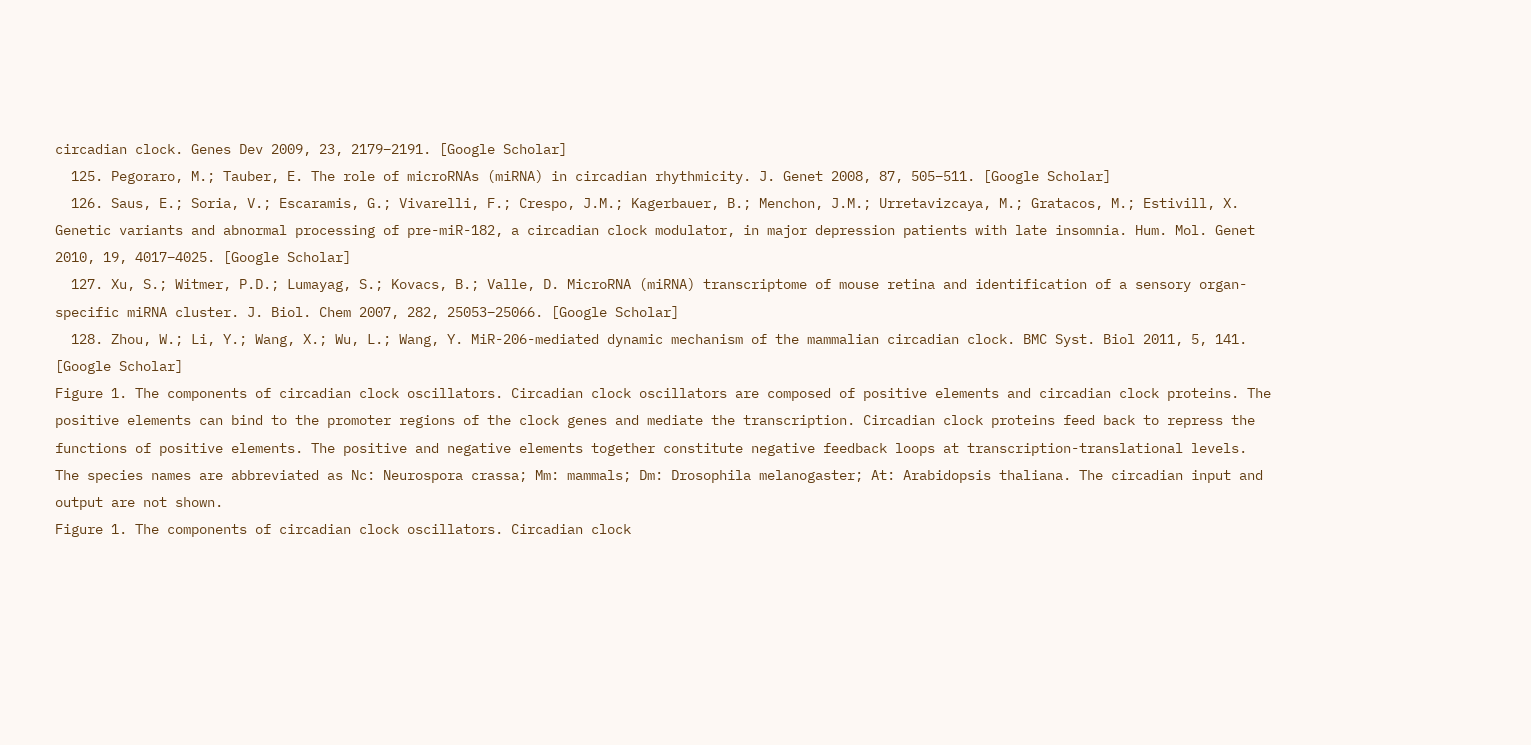circadian clock. Genes Dev 2009, 23, 2179–2191. [Google Scholar]
  125. Pegoraro, M.; Tauber, E. The role of microRNAs (miRNA) in circadian rhythmicity. J. Genet 2008, 87, 505–511. [Google Scholar]
  126. Saus, E.; Soria, V.; Escaramis, G.; Vivarelli, F.; Crespo, J.M.; Kagerbauer, B.; Menchon, J.M.; Urretavizcaya, M.; Gratacos, M.; Estivill, X. Genetic variants and abnormal processing of pre-miR-182, a circadian clock modulator, in major depression patients with late insomnia. Hum. Mol. Genet 2010, 19, 4017–4025. [Google Scholar]
  127. Xu, S.; Witmer, P.D.; Lumayag, S.; Kovacs, B.; Valle, D. MicroRNA (miRNA) transcriptome of mouse retina and identification of a sensory organ-specific miRNA cluster. J. Biol. Chem 2007, 282, 25053–25066. [Google Scholar]
  128. Zhou, W.; Li, Y.; Wang, X.; Wu, L.; Wang, Y. MiR-206-mediated dynamic mechanism of the mammalian circadian clock. BMC Syst. Biol 2011, 5, 141. [Google Scholar]
Figure 1. The components of circadian clock oscillators. Circadian clock oscillators are composed of positive elements and circadian clock proteins. The positive elements can bind to the promoter regions of the clock genes and mediate the transcription. Circadian clock proteins feed back to repress the functions of positive elements. The positive and negative elements together constitute negative feedback loops at transcription-translational levels. The species names are abbreviated as Nc: Neurospora crassa; Mm: mammals; Dm: Drosophila melanogaster; At: Arabidopsis thaliana. The circadian input and output are not shown.
Figure 1. The components of circadian clock oscillators. Circadian clock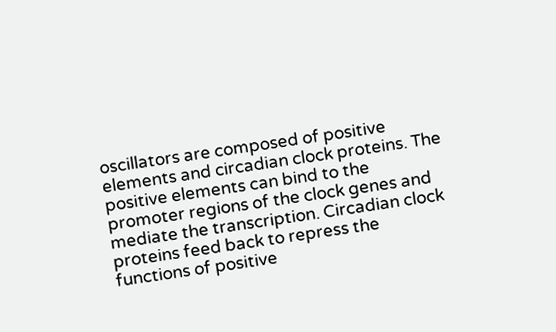oscillators are composed of positive elements and circadian clock proteins. The positive elements can bind to the promoter regions of the clock genes and mediate the transcription. Circadian clock proteins feed back to repress the functions of positive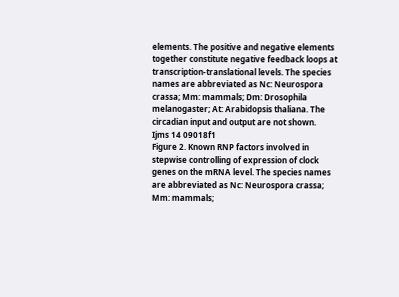elements. The positive and negative elements together constitute negative feedback loops at transcription-translational levels. The species names are abbreviated as Nc: Neurospora crassa; Mm: mammals; Dm: Drosophila melanogaster; At: Arabidopsis thaliana. The circadian input and output are not shown.
Ijms 14 09018f1
Figure 2. Known RNP factors involved in stepwise controlling of expression of clock genes on the mRNA level. The species names are abbreviated as Nc: Neurospora crassa; Mm: mammals;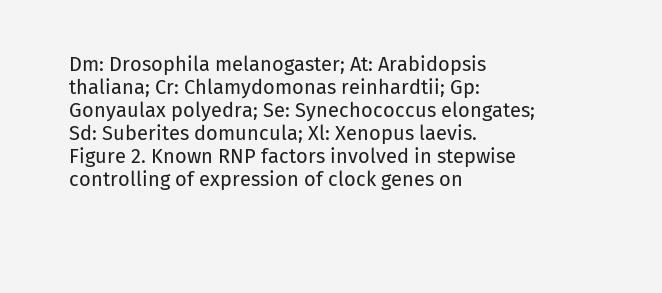Dm: Drosophila melanogaster; At: Arabidopsis thaliana; Cr: Chlamydomonas reinhardtii; Gp: Gonyaulax polyedra; Se: Synechococcus elongates; Sd: Suberites domuncula; Xl: Xenopus laevis.
Figure 2. Known RNP factors involved in stepwise controlling of expression of clock genes on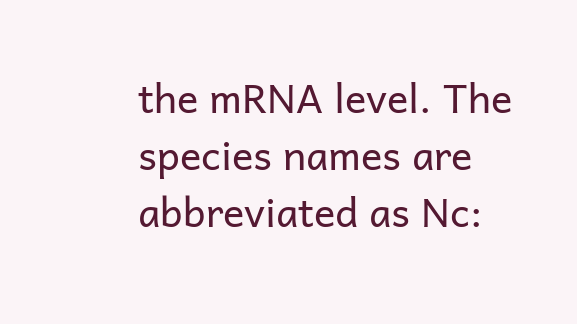the mRNA level. The species names are abbreviated as Nc: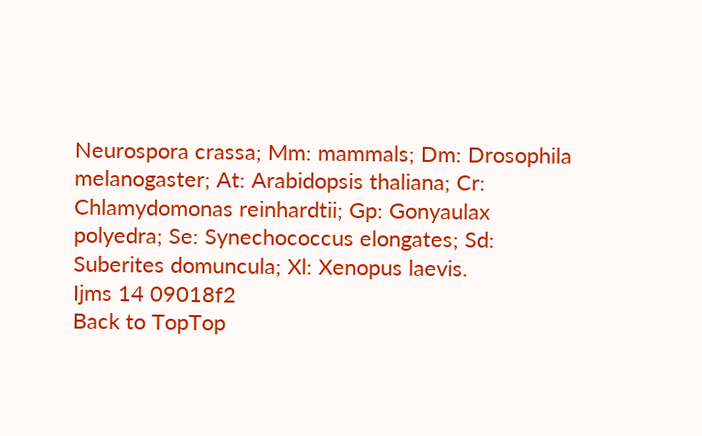Neurospora crassa; Mm: mammals; Dm: Drosophila melanogaster; At: Arabidopsis thaliana; Cr: Chlamydomonas reinhardtii; Gp: Gonyaulax polyedra; Se: Synechococcus elongates; Sd: Suberites domuncula; Xl: Xenopus laevis.
Ijms 14 09018f2
Back to TopTop